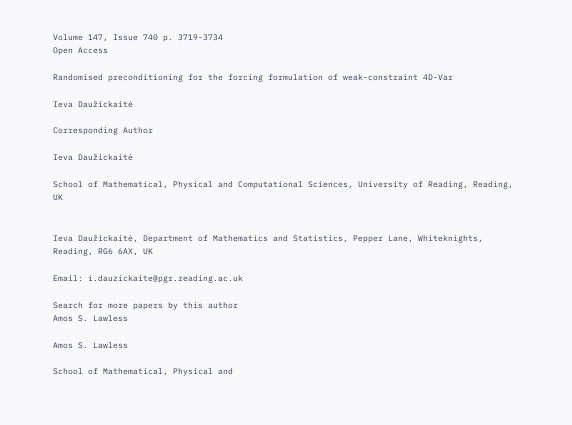Volume 147, Issue 740 p. 3719-3734
Open Access

Randomised preconditioning for the forcing formulation of weak-constraint 4D-Var

Ieva Daužickaitė

Corresponding Author

Ieva Daužickaitė

School of Mathematical, Physical and Computational Sciences, University of Reading, Reading, UK


Ieva Daužickaitė, Department of Mathematics and Statistics, Pepper Lane, Whiteknights, Reading, RG6 6AX, UK

Email: i.dauzickaite@pgr.reading.ac.uk

Search for more papers by this author
Amos S. Lawless

Amos S. Lawless

School of Mathematical, Physical and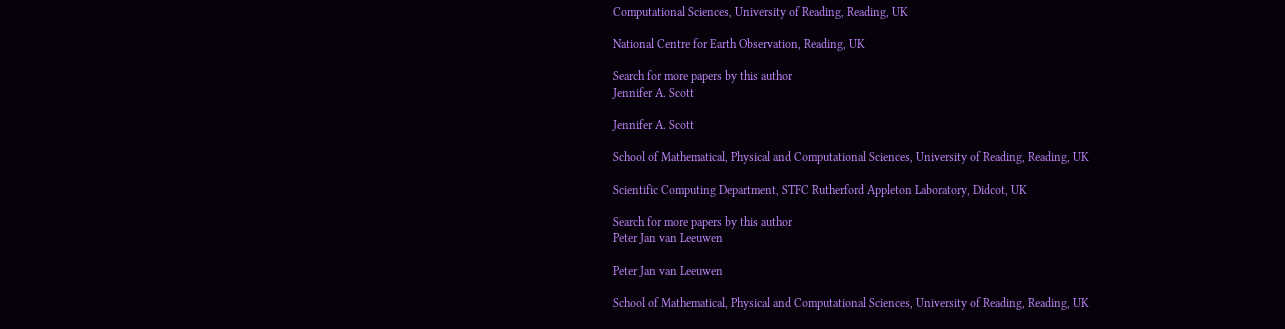Computational Sciences, University of Reading, Reading, UK

National Centre for Earth Observation, Reading, UK

Search for more papers by this author
Jennifer A. Scott

Jennifer A. Scott

School of Mathematical, Physical and Computational Sciences, University of Reading, Reading, UK

Scientific Computing Department, STFC Rutherford Appleton Laboratory, Didcot, UK

Search for more papers by this author
Peter Jan van Leeuwen

Peter Jan van Leeuwen

School of Mathematical, Physical and Computational Sciences, University of Reading, Reading, UK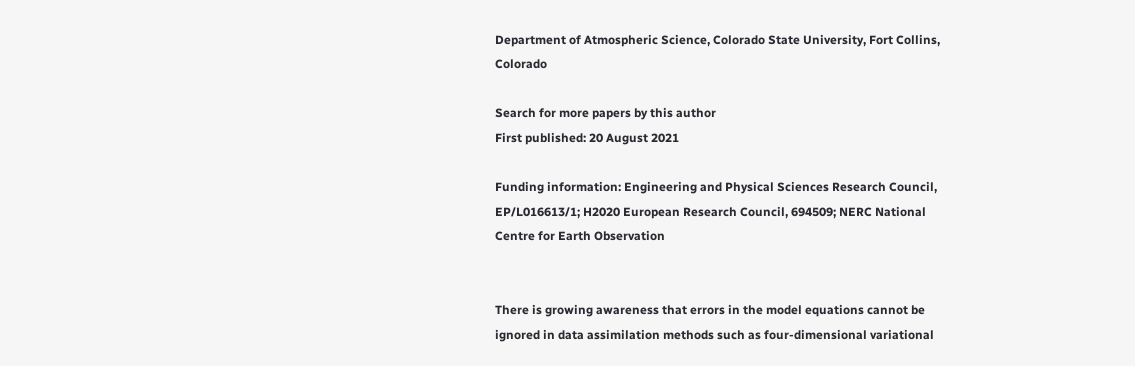Department of Atmospheric Science, Colorado State University, Fort Collins, Colorado

Search for more papers by this author
First published: 20 August 2021

Funding information: Engineering and Physical Sciences Research Council, EP/L016613/1; H2020 European Research Council, 694509; NERC National Centre for Earth Observation


There is growing awareness that errors in the model equations cannot be ignored in data assimilation methods such as four-dimensional variational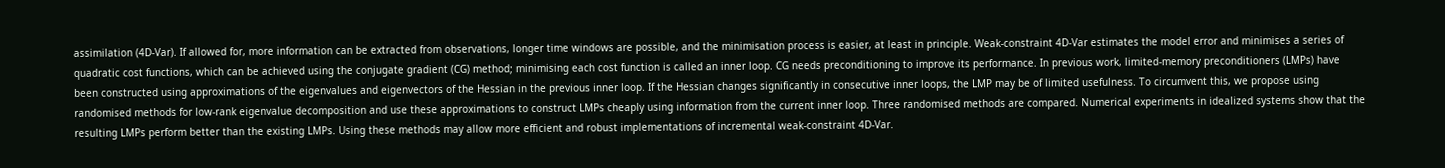assimilation (4D-Var). If allowed for, more information can be extracted from observations, longer time windows are possible, and the minimisation process is easier, at least in principle. Weak-constraint 4D-Var estimates the model error and minimises a series of quadratic cost functions, which can be achieved using the conjugate gradient (CG) method; minimising each cost function is called an inner loop. CG needs preconditioning to improve its performance. In previous work, limited-memory preconditioners (LMPs) have been constructed using approximations of the eigenvalues and eigenvectors of the Hessian in the previous inner loop. If the Hessian changes significantly in consecutive inner loops, the LMP may be of limited usefulness. To circumvent this, we propose using randomised methods for low-rank eigenvalue decomposition and use these approximations to construct LMPs cheaply using information from the current inner loop. Three randomised methods are compared. Numerical experiments in idealized systems show that the resulting LMPs perform better than the existing LMPs. Using these methods may allow more efficient and robust implementations of incremental weak-constraint 4D-Var.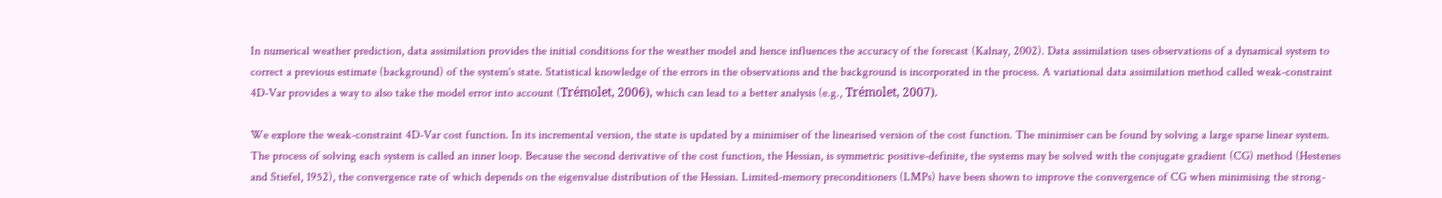In numerical weather prediction, data assimilation provides the initial conditions for the weather model and hence influences the accuracy of the forecast (Kalnay, 2002). Data assimilation uses observations of a dynamical system to correct a previous estimate (background) of the system's state. Statistical knowledge of the errors in the observations and the background is incorporated in the process. A variational data assimilation method called weak-constraint 4D-Var provides a way to also take the model error into account (Trémolet, 2006), which can lead to a better analysis (e.g., Trémolet, 2007).

We explore the weak-constraint 4D-Var cost function. In its incremental version, the state is updated by a minimiser of the linearised version of the cost function. The minimiser can be found by solving a large sparse linear system. The process of solving each system is called an inner loop. Because the second derivative of the cost function, the Hessian, is symmetric positive-definite, the systems may be solved with the conjugate gradient (CG) method (Hestenes and Stiefel, 1952), the convergence rate of which depends on the eigenvalue distribution of the Hessian. Limited-memory preconditioners (LMPs) have been shown to improve the convergence of CG when minimising the strong-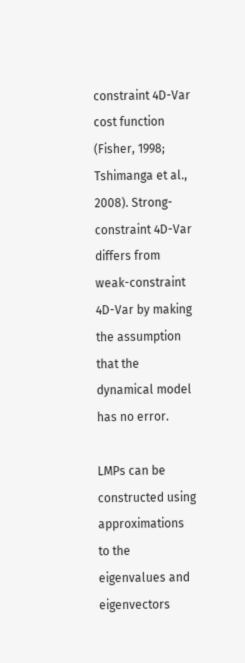constraint 4D-Var cost function (Fisher, 1998; Tshimanga et al., 2008). Strong-constraint 4D-Var differs from weak-constraint 4D-Var by making the assumption that the dynamical model has no error.

LMPs can be constructed using approximations to the eigenvalues and eigenvectors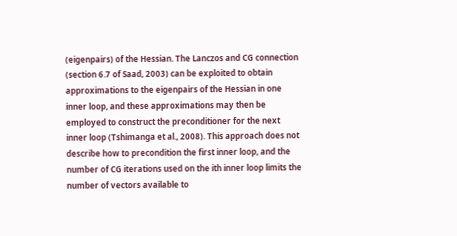(eigenpairs) of the Hessian. The Lanczos and CG connection (section 6.7 of Saad, 2003) can be exploited to obtain approximations to the eigenpairs of the Hessian in one inner loop, and these approximations may then be employed to construct the preconditioner for the next inner loop (Tshimanga et al., 2008). This approach does not describe how to precondition the first inner loop, and the number of CG iterations used on the ith inner loop limits the number of vectors available to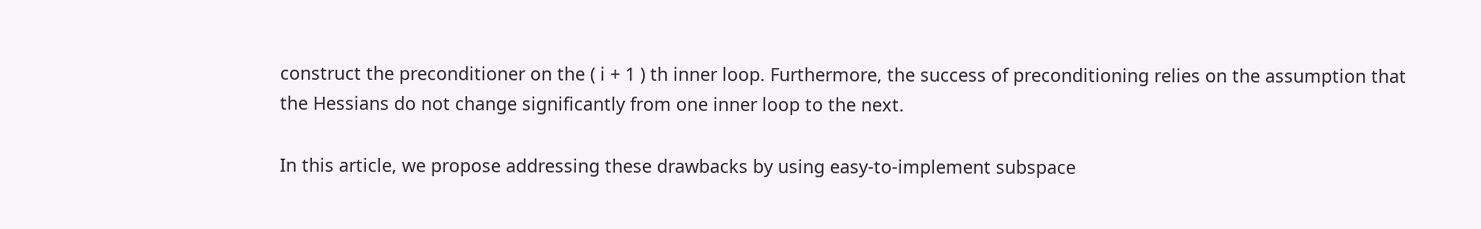construct the preconditioner on the ( i + 1 ) th inner loop. Furthermore, the success of preconditioning relies on the assumption that the Hessians do not change significantly from one inner loop to the next.

In this article, we propose addressing these drawbacks by using easy-to-implement subspace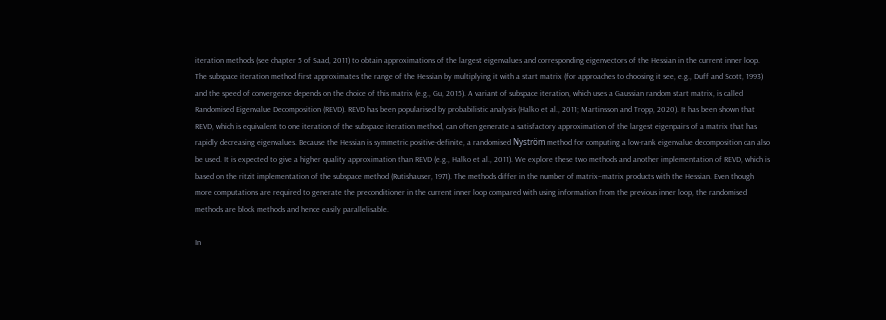iteration methods (see chapter 5 of Saad, 2011) to obtain approximations of the largest eigenvalues and corresponding eigenvectors of the Hessian in the current inner loop. The subspace iteration method first approximates the range of the Hessian by multiplying it with a start matrix (for approaches to choosing it see, e.g., Duff and Scott, 1993) and the speed of convergence depends on the choice of this matrix (e.g., Gu, 2015). A variant of subspace iteration, which uses a Gaussian random start matrix, is called Randomised Eigenvalue Decomposition (REVD). REVD has been popularised by probabilistic analysis (Halko et al., 2011; Martinsson and Tropp, 2020). It has been shown that REVD, which is equivalent to one iteration of the subspace iteration method, can often generate a satisfactory approximation of the largest eigenpairs of a matrix that has rapidly decreasing eigenvalues. Because the Hessian is symmetric positive-definite, a randomised Nyström method for computing a low-rank eigenvalue decomposition can also be used. It is expected to give a higher quality approximation than REVD (e.g., Halko et al., 2011). We explore these two methods and another implementation of REVD, which is based on the ritzit implementation of the subspace method (Rutishauser, 1971). The methods differ in the number of matrix–matrix products with the Hessian. Even though more computations are required to generate the preconditioner in the current inner loop compared with using information from the previous inner loop, the randomised methods are block methods and hence easily parallelisable.

In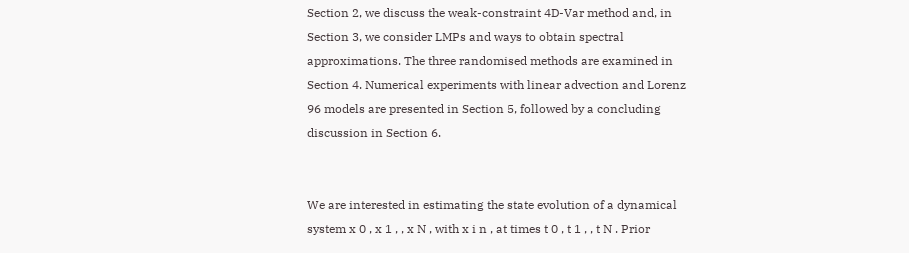Section 2, we discuss the weak-constraint 4D-Var method and, in Section 3, we consider LMPs and ways to obtain spectral approximations. The three randomised methods are examined in Section 4. Numerical experiments with linear advection and Lorenz 96 models are presented in Section 5, followed by a concluding discussion in Section 6.


We are interested in estimating the state evolution of a dynamical system x 0 , x 1 , , x N , with x i n , at times t 0 , t 1 , , t N . Prior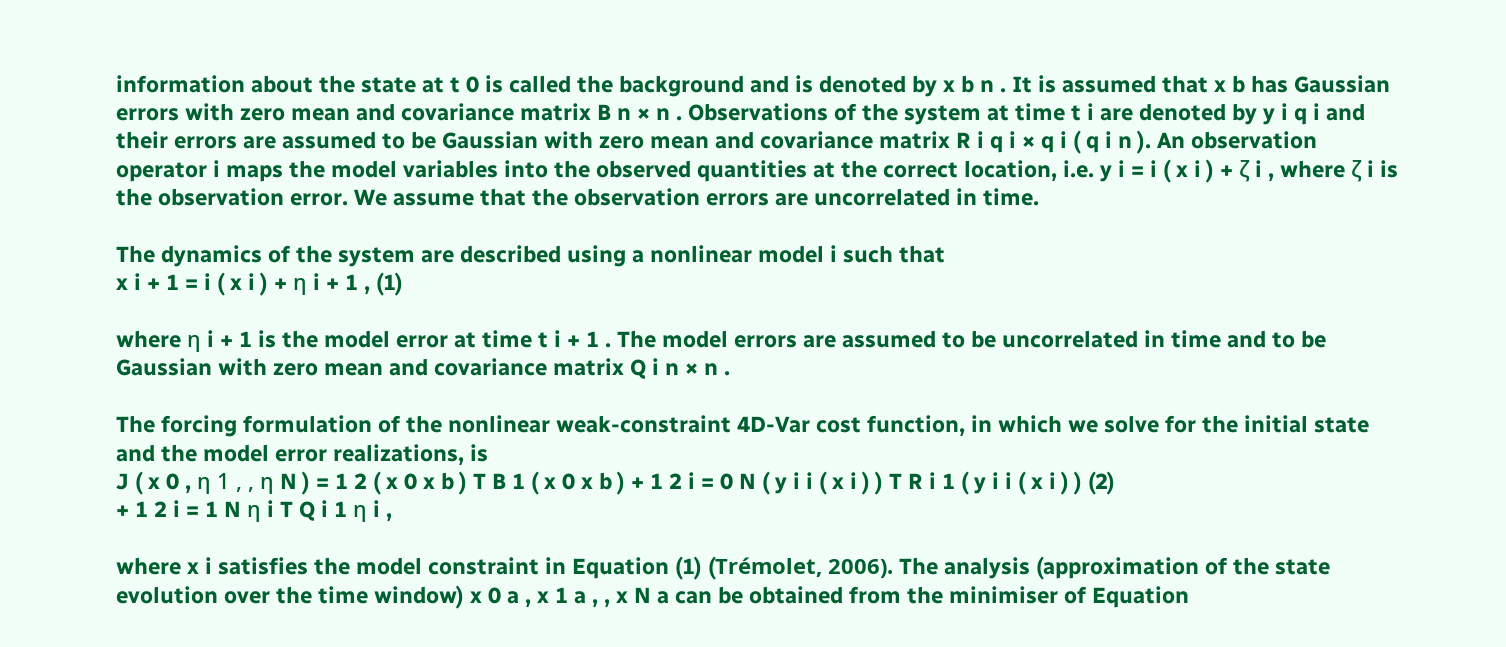information about the state at t 0 is called the background and is denoted by x b n . It is assumed that x b has Gaussian errors with zero mean and covariance matrix B n × n . Observations of the system at time t i are denoted by y i q i and their errors are assumed to be Gaussian with zero mean and covariance matrix R i q i × q i ( q i n ). An observation operator i maps the model variables into the observed quantities at the correct location, i.e. y i = i ( x i ) + ζ i , where ζ i is the observation error. We assume that the observation errors are uncorrelated in time.

The dynamics of the system are described using a nonlinear model i such that
x i + 1 = i ( x i ) + η i + 1 , (1)

where η i + 1 is the model error at time t i + 1 . The model errors are assumed to be uncorrelated in time and to be Gaussian with zero mean and covariance matrix Q i n × n .

The forcing formulation of the nonlinear weak-constraint 4D-Var cost function, in which we solve for the initial state and the model error realizations, is
J ( x 0 , η 1 , , η N ) = 1 2 ( x 0 x b ) T B 1 ( x 0 x b ) + 1 2 i = 0 N ( y i i ( x i ) ) T R i 1 ( y i i ( x i ) ) (2)
+ 1 2 i = 1 N η i T Q i 1 η i ,

where x i satisfies the model constraint in Equation (1) (Trémolet, 2006). The analysis (approximation of the state evolution over the time window) x 0 a , x 1 a , , x N a can be obtained from the minimiser of Equation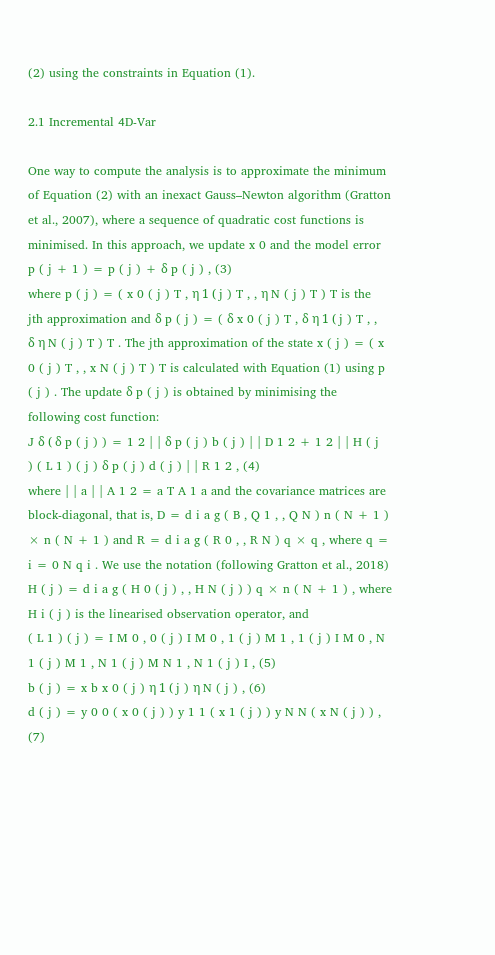(2) using the constraints in Equation (1).

2.1 Incremental 4D-Var

One way to compute the analysis is to approximate the minimum of Equation (2) with an inexact Gauss–Newton algorithm (Gratton et al., 2007), where a sequence of quadratic cost functions is minimised. In this approach, we update x 0 and the model error
p ( j + 1 ) = p ( j ) + δ p ( j ) , (3)
where p ( j ) = ( x 0 ( j ) T , η 1 ( j ) T , , η N ( j ) T ) T is the jth approximation and δ p ( j ) = ( δ x 0 ( j ) T , δ η 1 ( j ) T , , δ η N ( j ) T ) T . The jth approximation of the state x ( j ) = ( x 0 ( j ) T , , x N ( j ) T ) T is calculated with Equation (1) using p ( j ) . The update δ p ( j ) is obtained by minimising the following cost function:
J δ ( δ p ( j ) ) = 1 2 | | δ p ( j ) b ( j ) | | D 1 2 + 1 2 | | H ( j ) ( L 1 ) ( j ) δ p ( j ) d ( j ) | | R 1 2 , (4)
where | | a | | A 1 2 = a T A 1 a and the covariance matrices are block-diagonal, that is, D = d i a g ( B , Q 1 , , Q N ) n ( N + 1 ) × n ( N + 1 ) and R = d i a g ( R 0 , , R N ) q × q , where q = i = 0 N q i . We use the notation (following Gratton et al., 2018) H ( j ) = d i a g ( H 0 ( j ) , , H N ( j ) ) q × n ( N + 1 ) , where H i ( j ) is the linearised observation operator, and
( L 1 ) ( j ) = I M 0 , 0 ( j ) I M 0 , 1 ( j ) M 1 , 1 ( j ) I M 0 , N 1 ( j ) M 1 , N 1 ( j ) M N 1 , N 1 ( j ) I , (5)
b ( j ) = x b x 0 ( j ) η 1 ( j ) η N ( j ) , (6)
d ( j ) = y 0 0 ( x 0 ( j ) ) y 1 1 ( x 1 ( j ) ) y N N ( x N ( j ) ) , (7)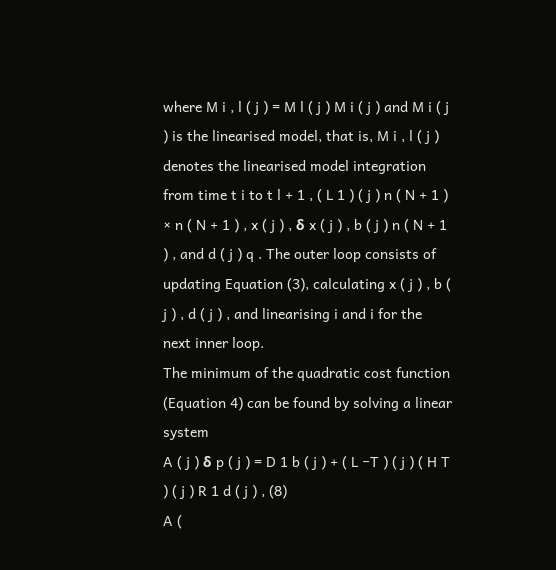where M i , l ( j ) = M l ( j ) M i ( j ) and M i ( j ) is the linearised model, that is, M i , l ( j ) denotes the linearised model integration from time t i to t l + 1 , ( L 1 ) ( j ) n ( N + 1 ) × n ( N + 1 ) , x ( j ) , δ x ( j ) , b ( j ) n ( N + 1 ) , and d ( j ) q . The outer loop consists of updating Equation (3), calculating x ( j ) , b ( j ) , d ( j ) , and linearising i and i for the next inner loop.
The minimum of the quadratic cost function (Equation 4) can be found by solving a linear system
A ( j ) δ p ( j ) = D 1 b ( j ) + ( L −T ) ( j ) ( H T ) ( j ) R 1 d ( j ) , (8)
A (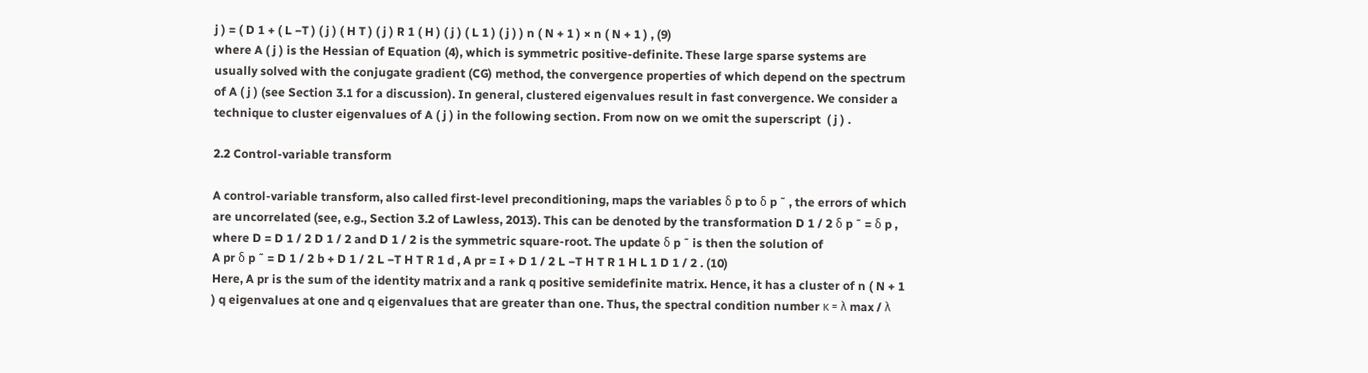j ) = ( D 1 + ( L −T ) ( j ) ( H T ) ( j ) R 1 ( H ) ( j ) ( L 1 ) ( j ) ) n ( N + 1 ) × n ( N + 1 ) , (9)
where A ( j ) is the Hessian of Equation (4), which is symmetric positive-definite. These large sparse systems are usually solved with the conjugate gradient (CG) method, the convergence properties of which depend on the spectrum of A ( j ) (see Section 3.1 for a discussion). In general, clustered eigenvalues result in fast convergence. We consider a technique to cluster eigenvalues of A ( j ) in the following section. From now on we omit the superscript  ( j ) .

2.2 Control-variable transform

A control-variable transform, also called first-level preconditioning, maps the variables δ p to δ p ˜ , the errors of which are uncorrelated (see, e.g., Section 3.2 of Lawless, 2013). This can be denoted by the transformation D 1 / 2 δ p ˜ = δ p , where D = D 1 / 2 D 1 / 2 and D 1 / 2 is the symmetric square-root. The update δ p ˜ is then the solution of
A pr δ p ˜ = D 1 / 2 b + D 1 / 2 L −T H T R 1 d , A pr = I + D 1 / 2 L −T H T R 1 H L 1 D 1 / 2 . (10)
Here, A pr is the sum of the identity matrix and a rank q positive semidefinite matrix. Hence, it has a cluster of n ( N + 1 ) q eigenvalues at one and q eigenvalues that are greater than one. Thus, the spectral condition number κ = λ max / λ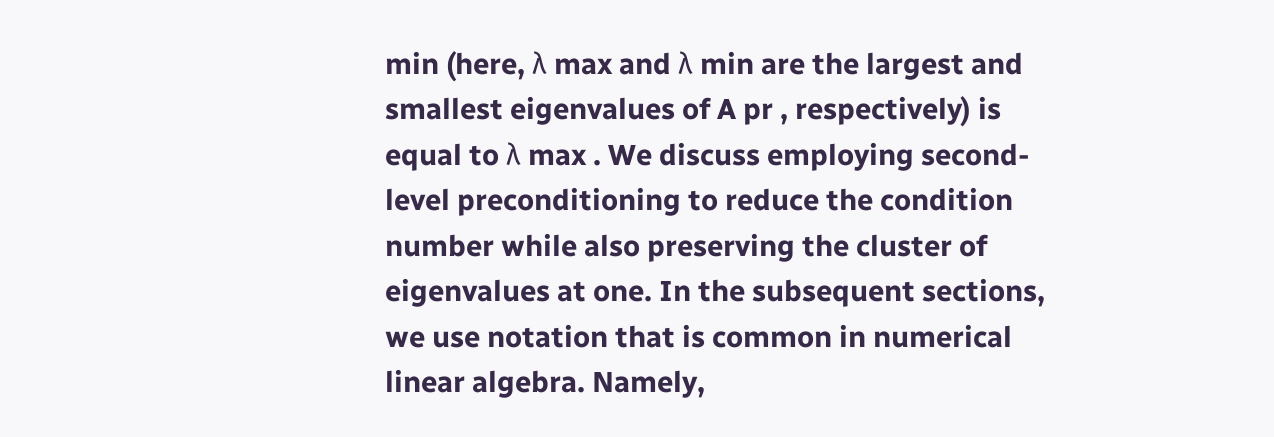min (here, λ max and λ min are the largest and smallest eigenvalues of A pr , respectively) is equal to λ max . We discuss employing second-level preconditioning to reduce the condition number while also preserving the cluster of eigenvalues at one. In the subsequent sections, we use notation that is common in numerical linear algebra. Namely,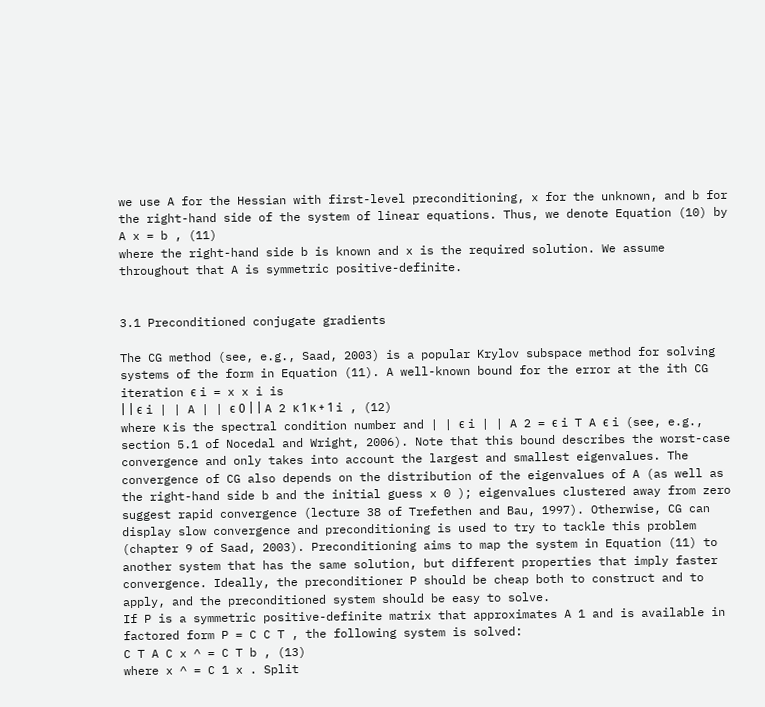we use A for the Hessian with first-level preconditioning, x for the unknown, and b for the right-hand side of the system of linear equations. Thus, we denote Equation (10) by
A x = b , (11)
where the right-hand side b is known and x is the required solution. We assume throughout that A is symmetric positive-definite.


3.1 Preconditioned conjugate gradients

The CG method (see, e.g., Saad, 2003) is a popular Krylov subspace method for solving systems of the form in Equation (11). A well-known bound for the error at the ith CG iteration ϵ i = x x i is
| | ϵ i | | A | | ϵ 0 | | A 2 κ 1 κ + 1 i , (12)
where κ is the spectral condition number and | | ϵ i | | A 2 = ϵ i T A ϵ i (see, e.g., section 5.1 of Nocedal and Wright, 2006). Note that this bound describes the worst-case convergence and only takes into account the largest and smallest eigenvalues. The convergence of CG also depends on the distribution of the eigenvalues of A (as well as the right-hand side b and the initial guess x 0 ); eigenvalues clustered away from zero suggest rapid convergence (lecture 38 of Trefethen and Bau, 1997). Otherwise, CG can display slow convergence and preconditioning is used to try to tackle this problem (chapter 9 of Saad, 2003). Preconditioning aims to map the system in Equation (11) to another system that has the same solution, but different properties that imply faster convergence. Ideally, the preconditioner P should be cheap both to construct and to apply, and the preconditioned system should be easy to solve.
If P is a symmetric positive-definite matrix that approximates A 1 and is available in factored form P = C C T , the following system is solved:
C T A C x ^ = C T b , (13)
where x ^ = C 1 x . Split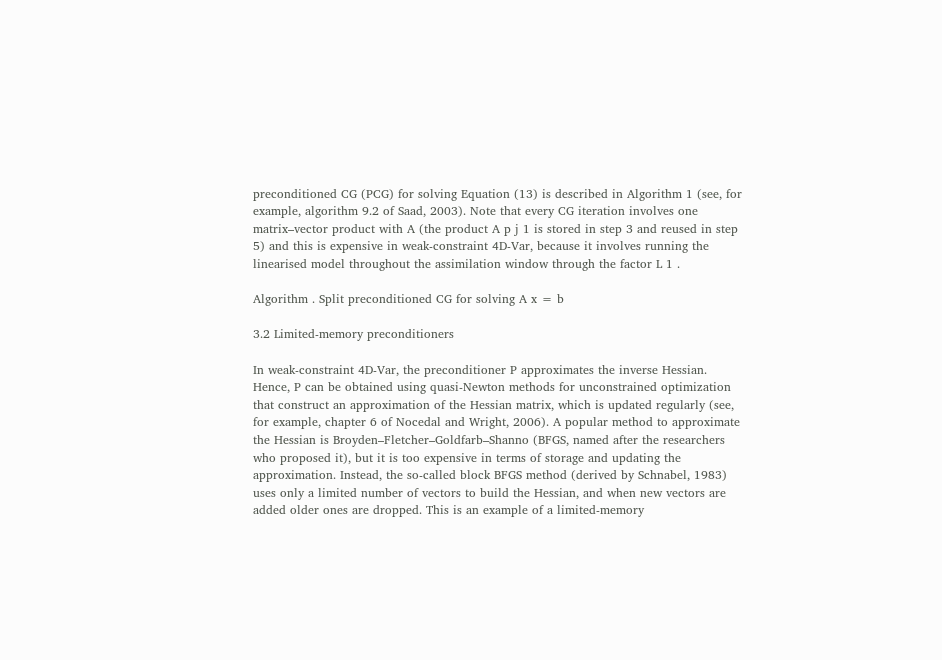preconditioned CG (PCG) for solving Equation (13) is described in Algorithm 1 (see, for example, algorithm 9.2 of Saad, 2003). Note that every CG iteration involves one matrix–vector product with A (the product A p j 1 is stored in step 3 and reused in step 5) and this is expensive in weak-constraint 4D-Var, because it involves running the linearised model throughout the assimilation window through the factor L 1 .

Algorithm . Split preconditioned CG for solving A x = b

3.2 Limited-memory preconditioners

In weak-constraint 4D-Var, the preconditioner P approximates the inverse Hessian. Hence, P can be obtained using quasi-Newton methods for unconstrained optimization that construct an approximation of the Hessian matrix, which is updated regularly (see, for example, chapter 6 of Nocedal and Wright, 2006). A popular method to approximate the Hessian is Broyden–Fletcher–Goldfarb–Shanno (BFGS, named after the researchers who proposed it), but it is too expensive in terms of storage and updating the approximation. Instead, the so-called block BFGS method (derived by Schnabel, 1983) uses only a limited number of vectors to build the Hessian, and when new vectors are added older ones are dropped. This is an example of a limited-memory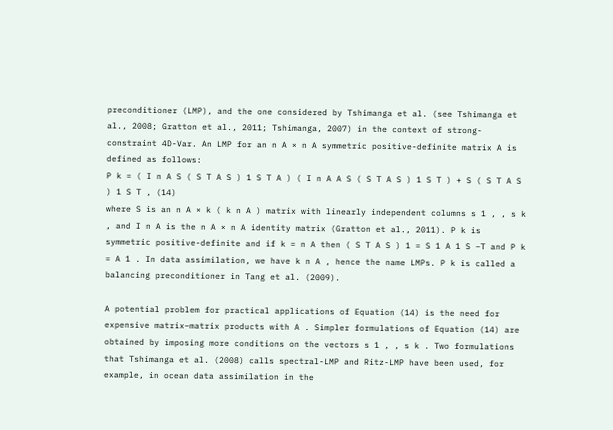preconditioner (LMP), and the one considered by Tshimanga et al. (see Tshimanga et al., 2008; Gratton et al., 2011; Tshimanga, 2007) in the context of strong-constraint 4D-Var. An LMP for an n A × n A symmetric positive-definite matrix A is defined as follows:
P k = ( I n A S ( S T A S ) 1 S T A ) ( I n A A S ( S T A S ) 1 S T ) + S ( S T A S ) 1 S T , (14)
where S is an n A × k ( k n A ) matrix with linearly independent columns s 1 , , s k , and I n A is the n A × n A identity matrix (Gratton et al., 2011). P k is symmetric positive-definite and if k = n A then ( S T A S ) 1 = S 1 A 1 S −T and P k = A 1 . In data assimilation, we have k n A , hence the name LMPs. P k is called a balancing preconditioner in Tang et al. (2009).

A potential problem for practical applications of Equation (14) is the need for expensive matrix–matrix products with A . Simpler formulations of Equation (14) are obtained by imposing more conditions on the vectors s 1 , , s k . Two formulations that Tshimanga et al. (2008) calls spectral-LMP and Ritz-LMP have been used, for example, in ocean data assimilation in the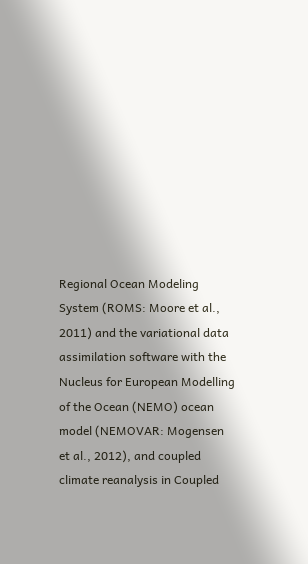Regional Ocean Modeling System (ROMS: Moore et al., 2011) and the variational data assimilation software with the Nucleus for European Modelling of the Ocean (NEMO) ocean model (NEMOVAR: Mogensen et al., 2012), and coupled climate reanalysis in Coupled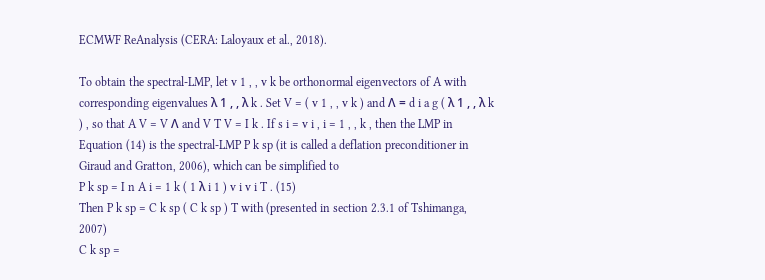ECMWF ReAnalysis (CERA: Laloyaux et al., 2018).

To obtain the spectral-LMP, let v 1 , , v k be orthonormal eigenvectors of A with corresponding eigenvalues λ 1 , , λ k . Set V = ( v 1 , , v k ) and Λ = d i a g ( λ 1 , , λ k ) , so that A V = V Λ and V T V = I k . If s i = v i , i = 1 , , k , then the LMP in Equation (14) is the spectral-LMP P k sp (it is called a deflation preconditioner in Giraud and Gratton, 2006), which can be simplified to
P k sp = I n A i = 1 k ( 1 λ i 1 ) v i v i T . (15)
Then P k sp = C k sp ( C k sp ) T with (presented in section 2.3.1 of Tshimanga, 2007)
C k sp =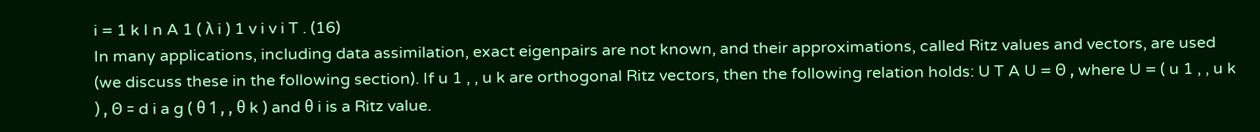i = 1 k I n A 1 ( λ i ) 1 v i v i T . (16)
In many applications, including data assimilation, exact eigenpairs are not known, and their approximations, called Ritz values and vectors, are used (we discuss these in the following section). If u 1 , , u k are orthogonal Ritz vectors, then the following relation holds: U T A U = Θ , where U = ( u 1 , , u k ) , Θ = d i a g ( θ 1 , , θ k ) and θ i is a Ritz value.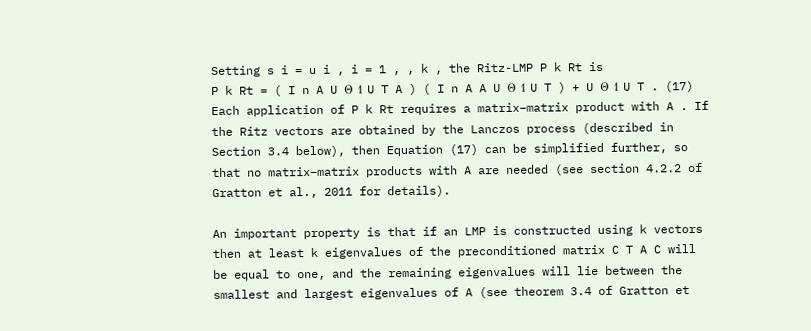Setting s i = u i , i = 1 , , k , the Ritz-LMP P k Rt is
P k Rt = ( I n A U Θ 1 U T A ) ( I n A A U Θ 1 U T ) + U Θ 1 U T . (17)
Each application of P k Rt requires a matrix–matrix product with A . If the Ritz vectors are obtained by the Lanczos process (described in Section 3.4 below), then Equation (17) can be simplified further, so that no matrix–matrix products with A are needed (see section 4.2.2 of Gratton et al., 2011 for details).

An important property is that if an LMP is constructed using k vectors then at least k eigenvalues of the preconditioned matrix C T A C will be equal to one, and the remaining eigenvalues will lie between the smallest and largest eigenvalues of A (see theorem 3.4 of Gratton et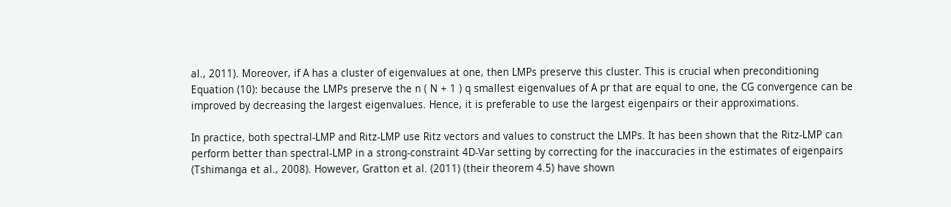al., 2011). Moreover, if A has a cluster of eigenvalues at one, then LMPs preserve this cluster. This is crucial when preconditioning Equation (10): because the LMPs preserve the n ( N + 1 ) q smallest eigenvalues of A pr that are equal to one, the CG convergence can be improved by decreasing the largest eigenvalues. Hence, it is preferable to use the largest eigenpairs or their approximations.

In practice, both spectral-LMP and Ritz-LMP use Ritz vectors and values to construct the LMPs. It has been shown that the Ritz-LMP can perform better than spectral-LMP in a strong-constraint 4D-Var setting by correcting for the inaccuracies in the estimates of eigenpairs (Tshimanga et al., 2008). However, Gratton et al. (2011) (their theorem 4.5) have shown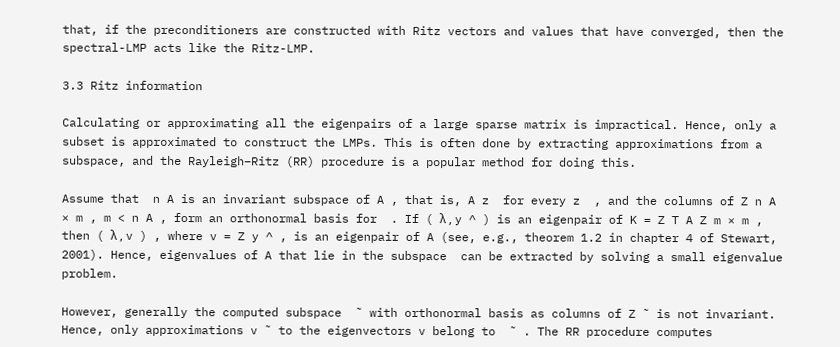that, if the preconditioners are constructed with Ritz vectors and values that have converged, then the spectral-LMP acts like the Ritz-LMP.

3.3 Ritz information

Calculating or approximating all the eigenpairs of a large sparse matrix is impractical. Hence, only a subset is approximated to construct the LMPs. This is often done by extracting approximations from a subspace, and the Rayleigh–Ritz (RR) procedure is a popular method for doing this.

Assume that  n A is an invariant subspace of A , that is, A z  for every z  , and the columns of Z n A × m , m < n A , form an orthonormal basis for  . If ( λ , y ^ ) is an eigenpair of K = Z T A Z m × m , then ( λ , v ) , where v = Z y ^ , is an eigenpair of A (see, e.g., theorem 1.2 in chapter 4 of Stewart, 2001). Hence, eigenvalues of A that lie in the subspace  can be extracted by solving a small eigenvalue problem.

However, generally the computed subspace  ˜ with orthonormal basis as columns of Z ˜ is not invariant. Hence, only approximations v ˜ to the eigenvectors v belong to  ˜ . The RR procedure computes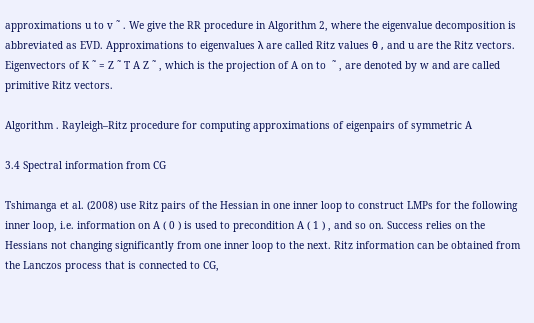approximations u to v ˜ . We give the RR procedure in Algorithm 2, where the eigenvalue decomposition is abbreviated as EVD. Approximations to eigenvalues λ are called Ritz values θ , and u are the Ritz vectors. Eigenvectors of K ˜ = Z ˜ T A Z ˜ , which is the projection of A on to  ˜ , are denoted by w and are called primitive Ritz vectors.

Algorithm . Rayleigh–Ritz procedure for computing approximations of eigenpairs of symmetric A

3.4 Spectral information from CG

Tshimanga et al. (2008) use Ritz pairs of the Hessian in one inner loop to construct LMPs for the following inner loop, i.e. information on A ( 0 ) is used to precondition A ( 1 ) , and so on. Success relies on the Hessians not changing significantly from one inner loop to the next. Ritz information can be obtained from the Lanczos process that is connected to CG,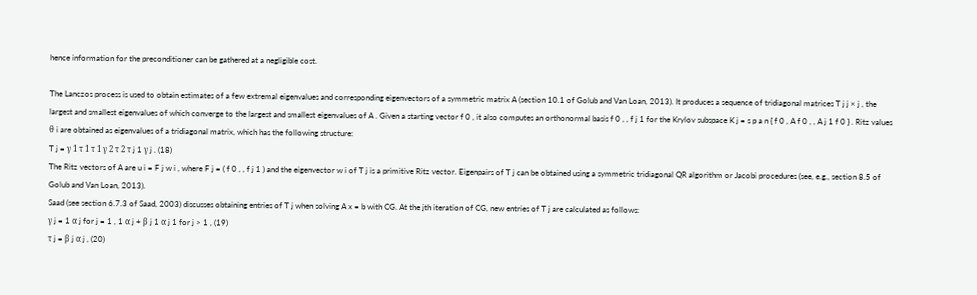hence information for the preconditioner can be gathered at a negligible cost.

The Lanczos process is used to obtain estimates of a few extremal eigenvalues and corresponding eigenvectors of a symmetric matrix A (section 10.1 of Golub and Van Loan, 2013). It produces a sequence of tridiagonal matrices T j j × j , the largest and smallest eigenvalues of which converge to the largest and smallest eigenvalues of A . Given a starting vector f 0 , it also computes an orthonormal basis f 0 , , f j 1 for the Krylov subspace K j = s p a n { f 0 , A f 0 , , A j 1 f 0 } . Ritz values θ i are obtained as eigenvalues of a tridiagonal matrix, which has the following structure:
T j = γ 1 τ 1 τ 1 γ 2 τ 2 τ j 1 γ j . (18)
The Ritz vectors of A are u i = F j w i , where F j = ( f 0 , , f j 1 ) and the eigenvector w i of T j is a primitive Ritz vector. Eigenpairs of T j can be obtained using a symmetric tridiagonal QR algorithm or Jacobi procedures (see, e.g., section 8.5 of Golub and Van Loan, 2013).
Saad (see section 6.7.3 of Saad, 2003) discusses obtaining entries of T j when solving A x = b with CG. At the jth iteration of CG, new entries of T j are calculated as follows:
γ j = 1 α j for j = 1 , 1 α j + β j 1 α j 1 for j > 1 , (19)
τ j = β j α j , (20)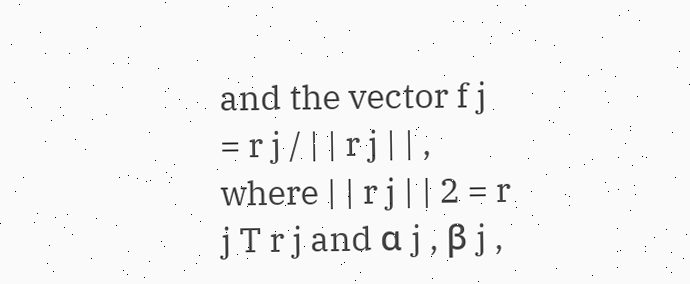and the vector f j = r j / | | r j | | , where | | r j | | 2 = r j T r j and α j , β j ,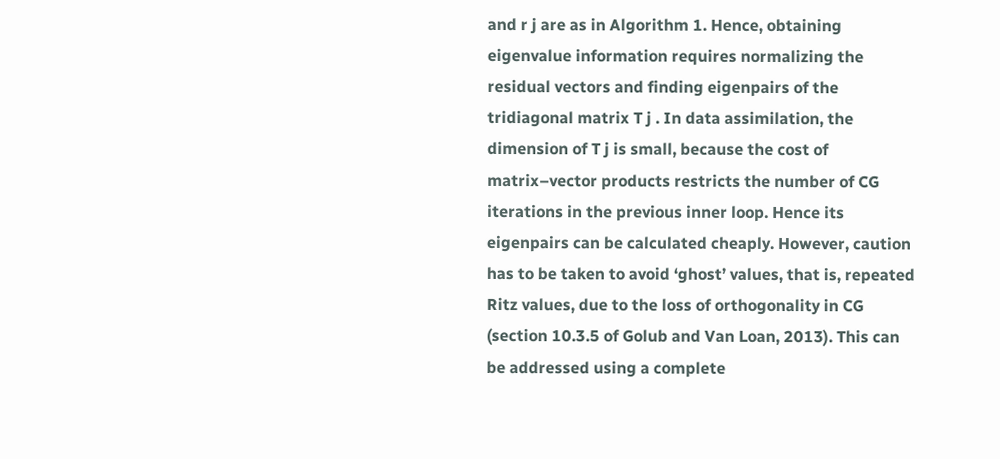and r j are as in Algorithm 1. Hence, obtaining eigenvalue information requires normalizing the residual vectors and finding eigenpairs of the tridiagonal matrix T j . In data assimilation, the dimension of T j is small, because the cost of matrix–vector products restricts the number of CG iterations in the previous inner loop. Hence its eigenpairs can be calculated cheaply. However, caution has to be taken to avoid ‘ghost’ values, that is, repeated Ritz values, due to the loss of orthogonality in CG (section 10.3.5 of Golub and Van Loan, 2013). This can be addressed using a complete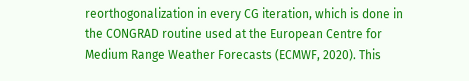reorthogonalization in every CG iteration, which is done in the CONGRAD routine used at the European Centre for Medium Range Weather Forecasts (ECMWF, 2020). This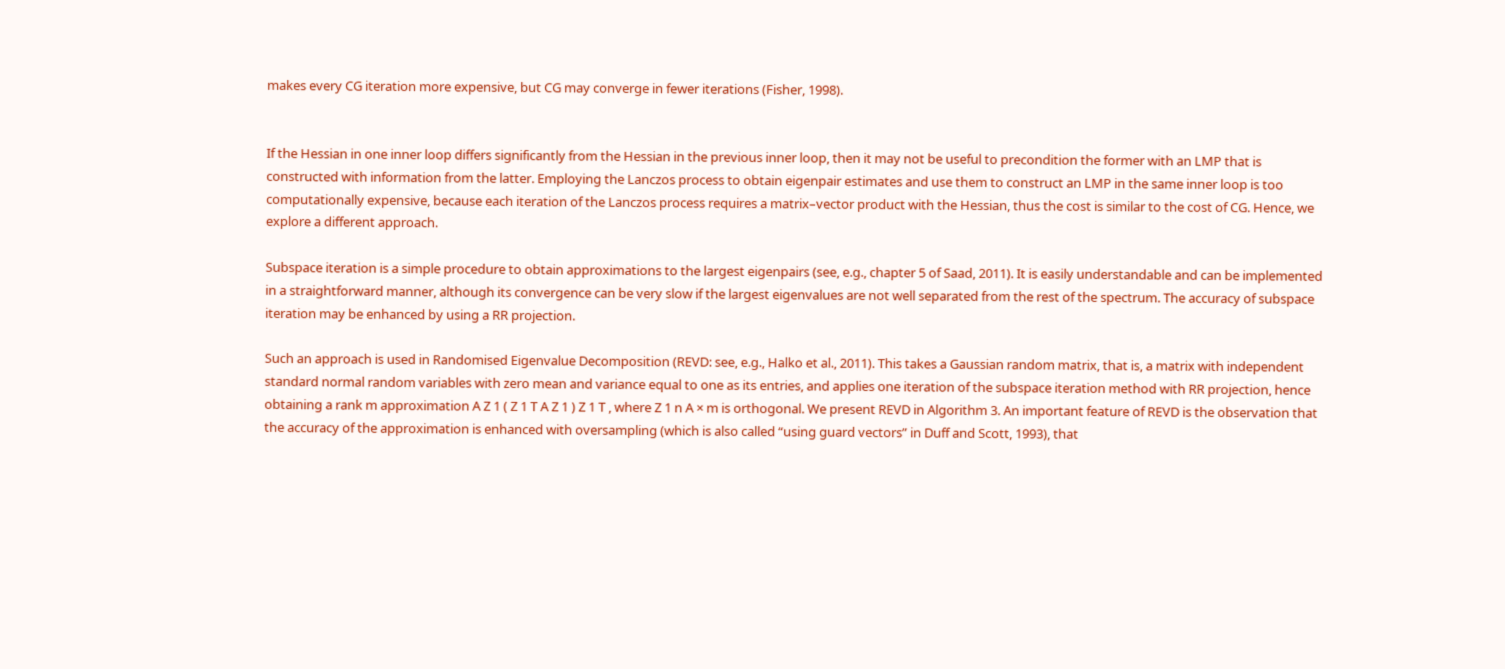makes every CG iteration more expensive, but CG may converge in fewer iterations (Fisher, 1998).


If the Hessian in one inner loop differs significantly from the Hessian in the previous inner loop, then it may not be useful to precondition the former with an LMP that is constructed with information from the latter. Employing the Lanczos process to obtain eigenpair estimates and use them to construct an LMP in the same inner loop is too computationally expensive, because each iteration of the Lanczos process requires a matrix–vector product with the Hessian, thus the cost is similar to the cost of CG. Hence, we explore a different approach.

Subspace iteration is a simple procedure to obtain approximations to the largest eigenpairs (see, e.g., chapter 5 of Saad, 2011). It is easily understandable and can be implemented in a straightforward manner, although its convergence can be very slow if the largest eigenvalues are not well separated from the rest of the spectrum. The accuracy of subspace iteration may be enhanced by using a RR projection.

Such an approach is used in Randomised Eigenvalue Decomposition (REVD: see, e.g., Halko et al., 2011). This takes a Gaussian random matrix, that is, a matrix with independent standard normal random variables with zero mean and variance equal to one as its entries, and applies one iteration of the subspace iteration method with RR projection, hence obtaining a rank m approximation A Z 1 ( Z 1 T A Z 1 ) Z 1 T , where Z 1 n A × m is orthogonal. We present REVD in Algorithm 3. An important feature of REVD is the observation that the accuracy of the approximation is enhanced with oversampling (which is also called “using guard vectors” in Duff and Scott, 1993), that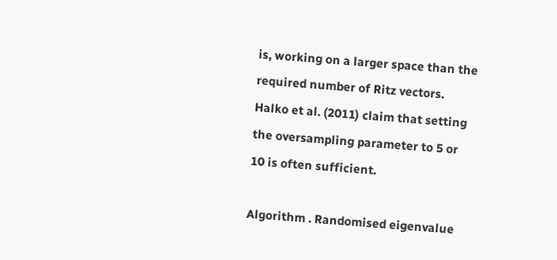is, working on a larger space than the required number of Ritz vectors. Halko et al. (2011) claim that setting the oversampling parameter to 5 or 10 is often sufficient.

Algorithm . Randomised eigenvalue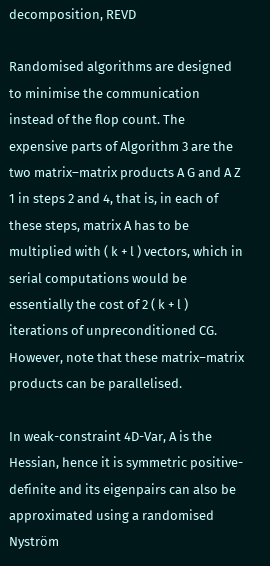decomposition, REVD

Randomised algorithms are designed to minimise the communication instead of the flop count. The expensive parts of Algorithm 3 are the two matrix–matrix products A G and A Z 1 in steps 2 and 4, that is, in each of these steps, matrix A has to be multiplied with ( k + l ) vectors, which in serial computations would be essentially the cost of 2 ( k + l ) iterations of unpreconditioned CG. However, note that these matrix–matrix products can be parallelised.

In weak-constraint 4D-Var, A is the Hessian, hence it is symmetric positive-definite and its eigenpairs can also be approximated using a randomised Nyström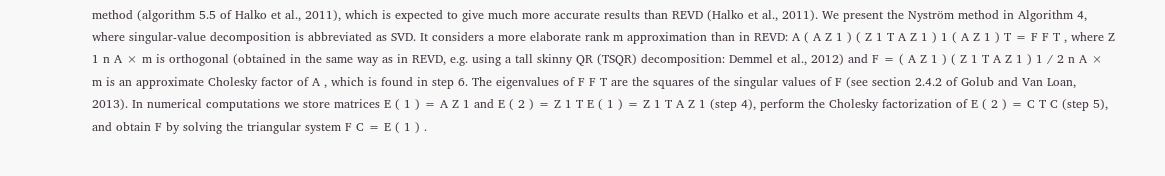method (algorithm 5.5 of Halko et al., 2011), which is expected to give much more accurate results than REVD (Halko et al., 2011). We present the Nyström method in Algorithm 4, where singular-value decomposition is abbreviated as SVD. It considers a more elaborate rank m approximation than in REVD: A ( A Z 1 ) ( Z 1 T A Z 1 ) 1 ( A Z 1 ) T = F F T , where Z 1 n A × m is orthogonal (obtained in the same way as in REVD, e.g. using a tall skinny QR (TSQR) decomposition: Demmel et al., 2012) and F = ( A Z 1 ) ( Z 1 T A Z 1 ) 1 / 2 n A × m is an approximate Cholesky factor of A , which is found in step 6. The eigenvalues of F F T are the squares of the singular values of F (see section 2.4.2 of Golub and Van Loan, 2013). In numerical computations we store matrices E ( 1 ) = A Z 1 and E ( 2 ) = Z 1 T E ( 1 ) = Z 1 T A Z 1 (step 4), perform the Cholesky factorization of E ( 2 ) = C T C (step 5), and obtain F by solving the triangular system F C = E ( 1 ) .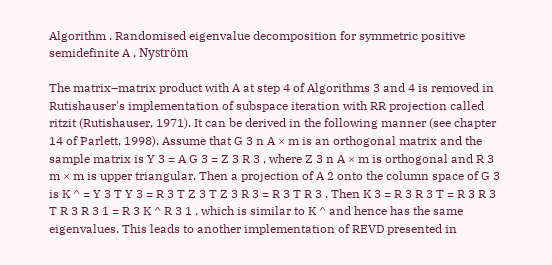Algorithm . Randomised eigenvalue decomposition for symmetric positive semidefinite A , Nyström

The matrix–matrix product with A at step 4 of Algorithms 3 and 4 is removed in Rutishauser's implementation of subspace iteration with RR projection called ritzit (Rutishauser, 1971). It can be derived in the following manner (see chapter 14 of Parlett, 1998). Assume that G 3 n A × m is an orthogonal matrix and the sample matrix is Y 3 = A G 3 = Z 3 R 3 , where Z 3 n A × m is orthogonal and R 3 m × m is upper triangular. Then a projection of A 2 onto the column space of G 3 is K ^ = Y 3 T Y 3 = R 3 T Z 3 T Z 3 R 3 = R 3 T R 3 . Then K 3 = R 3 R 3 T = R 3 R 3 T R 3 R 3 1 = R 3 K ^ R 3 1 , which is similar to K ^ and hence has the same eigenvalues. This leads to another implementation of REVD presented in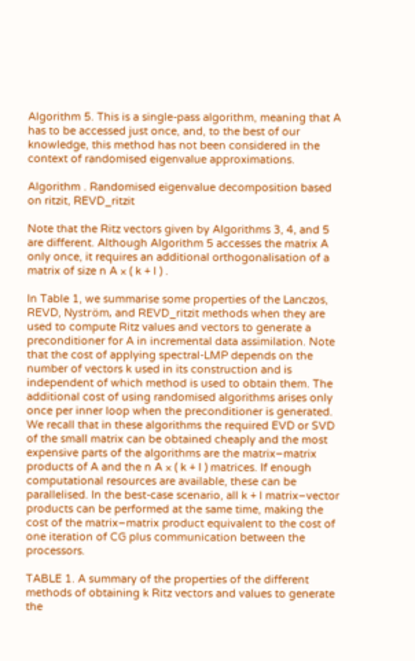Algorithm 5. This is a single-pass algorithm, meaning that A has to be accessed just once, and, to the best of our knowledge, this method has not been considered in the context of randomised eigenvalue approximations.

Algorithm . Randomised eigenvalue decomposition based on ritzit, REVD_ritzit

Note that the Ritz vectors given by Algorithms 3, 4, and 5 are different. Although Algorithm 5 accesses the matrix A only once, it requires an additional orthogonalisation of a matrix of size n A × ( k + l ) .

In Table 1, we summarise some properties of the Lanczos, REVD, Nyström, and REVD_ritzit methods when they are used to compute Ritz values and vectors to generate a preconditioner for A in incremental data assimilation. Note that the cost of applying spectral-LMP depends on the number of vectors k used in its construction and is independent of which method is used to obtain them. The additional cost of using randomised algorithms arises only once per inner loop when the preconditioner is generated. We recall that in these algorithms the required EVD or SVD of the small matrix can be obtained cheaply and the most expensive parts of the algorithms are the matrix–matrix products of A and the n A × ( k + l ) matrices. If enough computational resources are available, these can be parallelised. In the best-case scenario, all k + l matrix–vector products can be performed at the same time, making the cost of the matrix–matrix product equivalent to the cost of one iteration of CG plus communication between the processors.

TABLE 1. A summary of the properties of the different methods of obtaining k Ritz vectors and values to generate the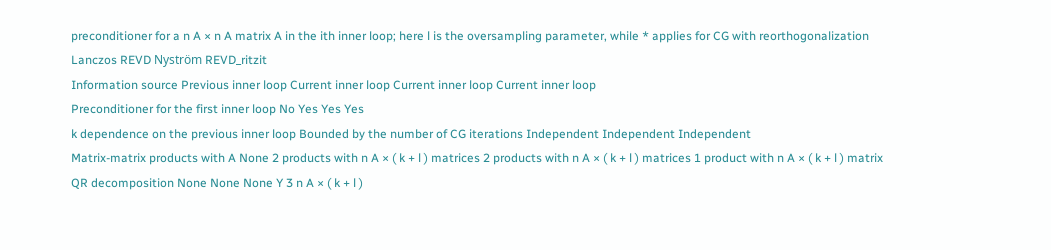preconditioner for a n A × n A matrix A in the ith inner loop; here l is the oversampling parameter, while * applies for CG with reorthogonalization
Lanczos REVD Nyström REVD_ritzit
Information source Previous inner loop Current inner loop Current inner loop Current inner loop
Preconditioner for the first inner loop No Yes Yes Yes
k dependence on the previous inner loop Bounded by the number of CG iterations Independent Independent Independent
Matrix-matrix products with A None 2 products with n A × ( k + l ) matrices 2 products with n A × ( k + l ) matrices 1 product with n A × ( k + l ) matrix
QR decomposition None None None Y 3 n A × ( k + l )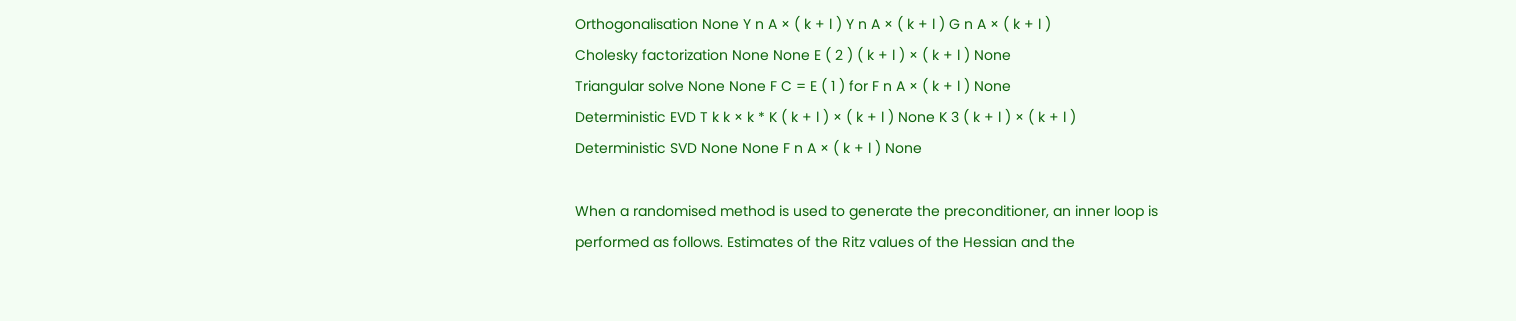Orthogonalisation None Y n A × ( k + l ) Y n A × ( k + l ) G n A × ( k + l )
Cholesky factorization None None E ( 2 ) ( k + l ) × ( k + l ) None
Triangular solve None None F C = E ( 1 ) for F n A × ( k + l ) None
Deterministic EVD T k k × k * K ( k + l ) × ( k + l ) None K 3 ( k + l ) × ( k + l )
Deterministic SVD None None F n A × ( k + l ) None

When a randomised method is used to generate the preconditioner, an inner loop is performed as follows. Estimates of the Ritz values of the Hessian and the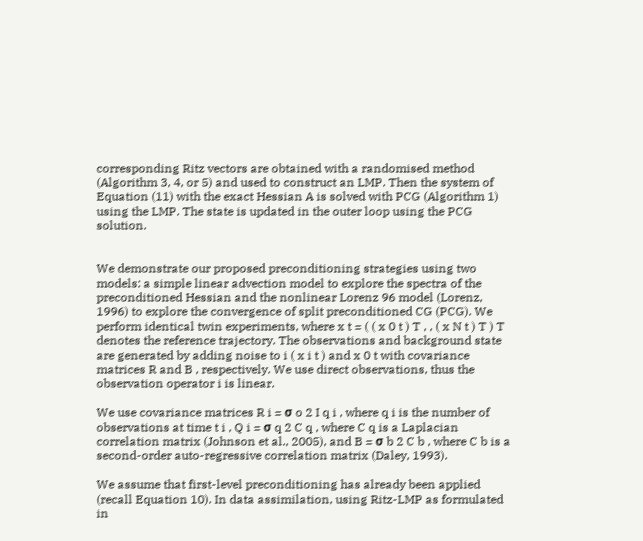corresponding Ritz vectors are obtained with a randomised method (Algorithm 3, 4, or 5) and used to construct an LMP. Then the system of Equation (11) with the exact Hessian A is solved with PCG (Algorithm 1) using the LMP. The state is updated in the outer loop using the PCG solution.


We demonstrate our proposed preconditioning strategies using two models: a simple linear advection model to explore the spectra of the preconditioned Hessian and the nonlinear Lorenz 96 model (Lorenz, 1996) to explore the convergence of split preconditioned CG (PCG). We perform identical twin experiments, where x t = ( ( x 0 t ) T , , ( x N t ) T ) T denotes the reference trajectory. The observations and background state are generated by adding noise to i ( x i t ) and x 0 t with covariance matrices R and B , respectively. We use direct observations, thus the observation operator i is linear.

We use covariance matrices R i = σ o 2 I q i , where q i is the number of observations at time t i , Q i = σ q 2 C q , where C q is a Laplacian correlation matrix (Johnson et al., 2005), and B = σ b 2 C b , where C b is a second-order auto-regressive correlation matrix (Daley, 1993).

We assume that first-level preconditioning has already been applied (recall Equation 10). In data assimilation, using Ritz-LMP as formulated in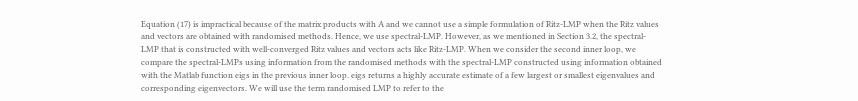Equation (17) is impractical because of the matrix products with A and we cannot use a simple formulation of Ritz-LMP when the Ritz values and vectors are obtained with randomised methods. Hence, we use spectral-LMP. However, as we mentioned in Section 3.2, the spectral-LMP that is constructed with well-converged Ritz values and vectors acts like Ritz-LMP. When we consider the second inner loop, we compare the spectral-LMPs using information from the randomised methods with the spectral-LMP constructed using information obtained with the Matlab function eigs in the previous inner loop. eigs returns a highly accurate estimate of a few largest or smallest eigenvalues and corresponding eigenvectors. We will use the term randomised LMP to refer to the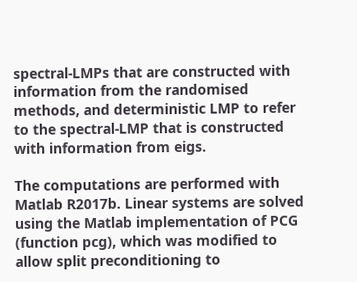spectral-LMPs that are constructed with information from the randomised methods, and deterministic LMP to refer to the spectral-LMP that is constructed with information from eigs.

The computations are performed with Matlab R2017b. Linear systems are solved using the Matlab implementation of PCG (function pcg), which was modified to allow split preconditioning to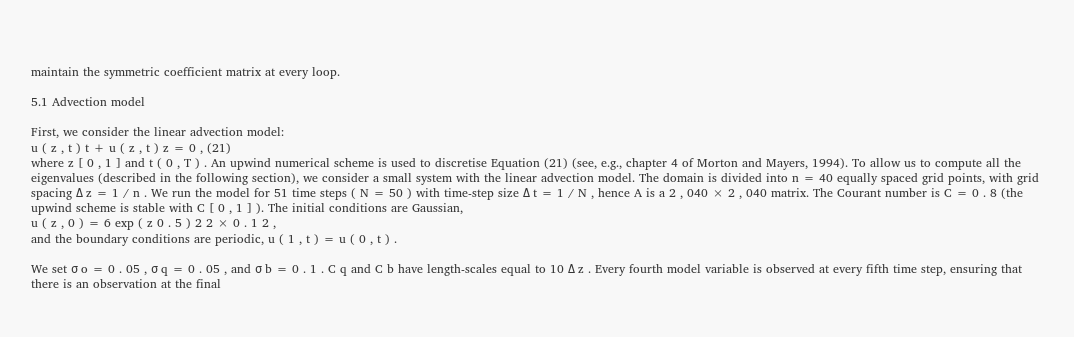maintain the symmetric coefficient matrix at every loop.

5.1 Advection model

First, we consider the linear advection model:
u ( z , t ) t + u ( z , t ) z = 0 , (21)
where z [ 0 , 1 ] and t ( 0 , T ) . An upwind numerical scheme is used to discretise Equation (21) (see, e.g., chapter 4 of Morton and Mayers, 1994). To allow us to compute all the eigenvalues (described in the following section), we consider a small system with the linear advection model. The domain is divided into n = 40 equally spaced grid points, with grid spacing Δ z = 1 / n . We run the model for 51 time steps ( N = 50 ) with time-step size Δ t = 1 / N , hence A is a 2 , 040 × 2 , 040 matrix. The Courant number is C = 0 . 8 (the upwind scheme is stable with C [ 0 , 1 ] ). The initial conditions are Gaussian,
u ( z , 0 ) = 6 exp ( z 0 . 5 ) 2 2 × 0 . 1 2 ,
and the boundary conditions are periodic, u ( 1 , t ) = u ( 0 , t ) .

We set σ o = 0 . 05 , σ q = 0 . 05 , and σ b = 0 . 1 . C q and C b have length-scales equal to 10 Δ z . Every fourth model variable is observed at every fifth time step, ensuring that there is an observation at the final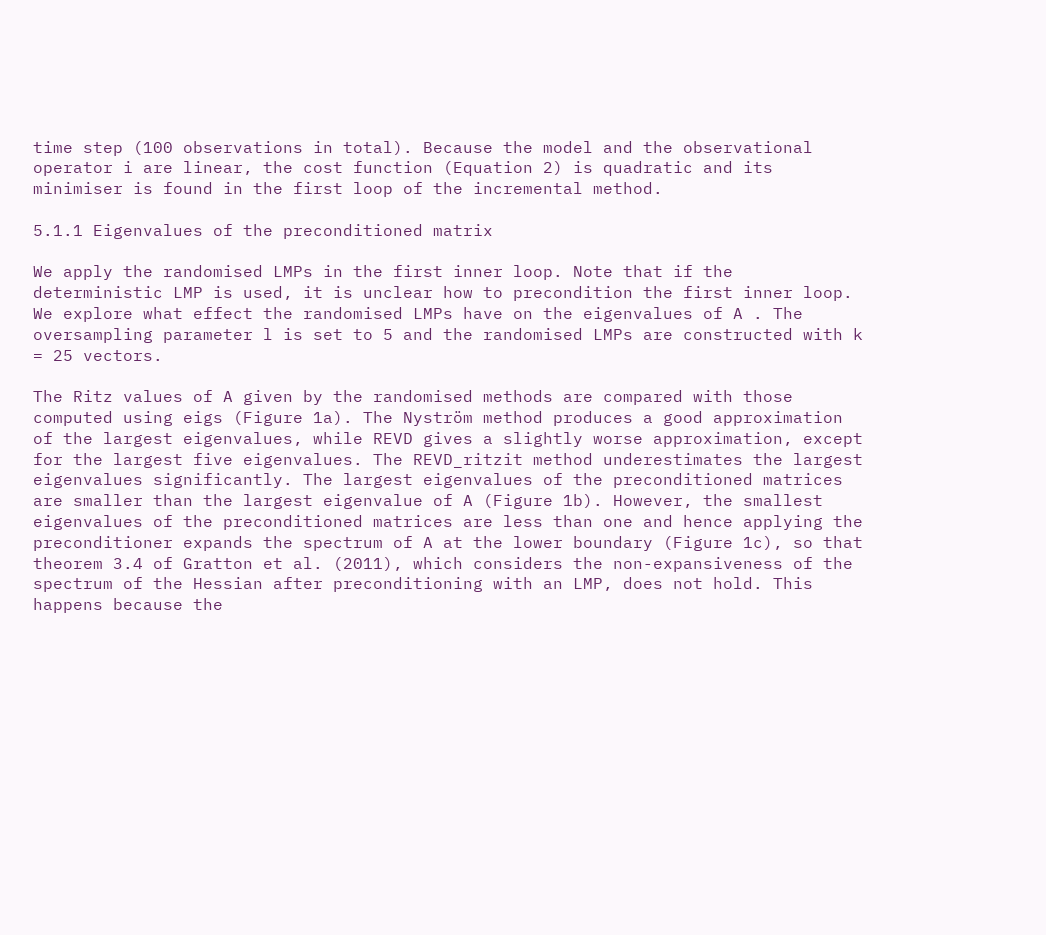time step (100 observations in total). Because the model and the observational operator i are linear, the cost function (Equation 2) is quadratic and its minimiser is found in the first loop of the incremental method.

5.1.1 Eigenvalues of the preconditioned matrix

We apply the randomised LMPs in the first inner loop. Note that if the deterministic LMP is used, it is unclear how to precondition the first inner loop. We explore what effect the randomised LMPs have on the eigenvalues of A . The oversampling parameter l is set to 5 and the randomised LMPs are constructed with k = 25 vectors.

The Ritz values of A given by the randomised methods are compared with those computed using eigs (Figure 1a). The Nyström method produces a good approximation of the largest eigenvalues, while REVD gives a slightly worse approximation, except for the largest five eigenvalues. The REVD_ritzit method underestimates the largest eigenvalues significantly. The largest eigenvalues of the preconditioned matrices are smaller than the largest eigenvalue of A (Figure 1b). However, the smallest eigenvalues of the preconditioned matrices are less than one and hence applying the preconditioner expands the spectrum of A at the lower boundary (Figure 1c), so that theorem 3.4 of Gratton et al. (2011), which considers the non-expansiveness of the spectrum of the Hessian after preconditioning with an LMP, does not hold. This happens because the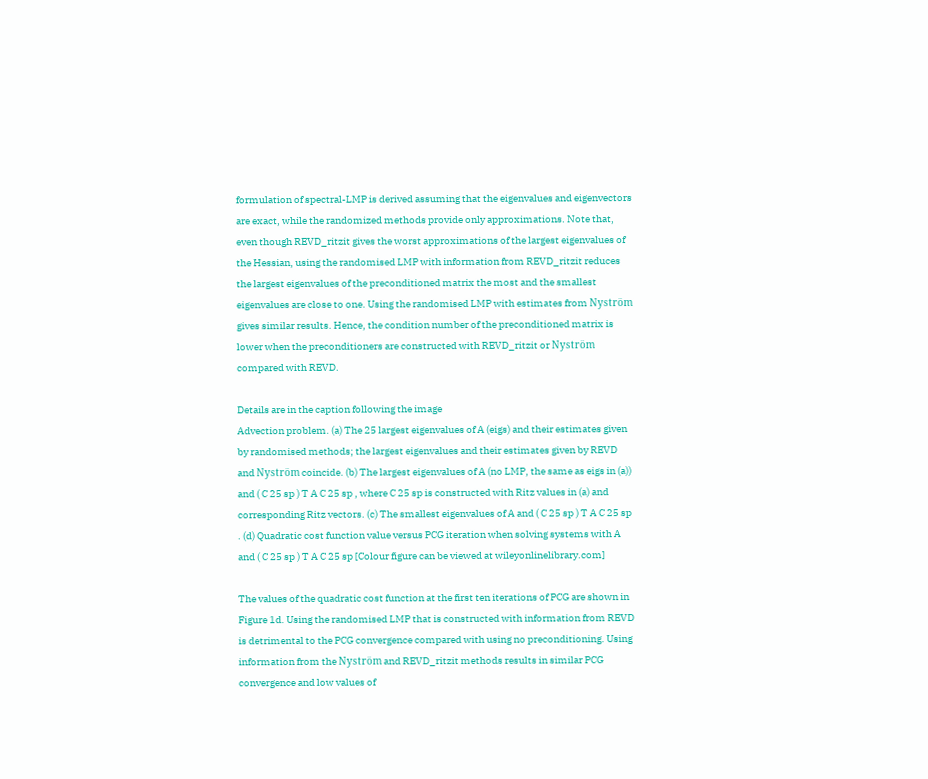formulation of spectral-LMP is derived assuming that the eigenvalues and eigenvectors are exact, while the randomized methods provide only approximations. Note that, even though REVD_ritzit gives the worst approximations of the largest eigenvalues of the Hessian, using the randomised LMP with information from REVD_ritzit reduces the largest eigenvalues of the preconditioned matrix the most and the smallest eigenvalues are close to one. Using the randomised LMP with estimates from Nyström gives similar results. Hence, the condition number of the preconditioned matrix is lower when the preconditioners are constructed with REVD_ritzit or Nyström compared with REVD.

Details are in the caption following the image
Advection problem. (a) The 25 largest eigenvalues of A (eigs) and their estimates given by randomised methods; the largest eigenvalues and their estimates given by REVD and Nyström coincide. (b) The largest eigenvalues of A (no LMP, the same as eigs in (a)) and ( C 25 sp ) T A C 25 sp , where C 25 sp is constructed with Ritz values in (a) and corresponding Ritz vectors. (c) The smallest eigenvalues of A and ( C 25 sp ) T A C 25 sp . (d) Quadratic cost function value versus PCG iteration when solving systems with A and ( C 25 sp ) T A C 25 sp [Colour figure can be viewed at wileyonlinelibrary.com]

The values of the quadratic cost function at the first ten iterations of PCG are shown in Figure 1d. Using the randomised LMP that is constructed with information from REVD is detrimental to the PCG convergence compared with using no preconditioning. Using information from the Nyström and REVD_ritzit methods results in similar PCG convergence and low values of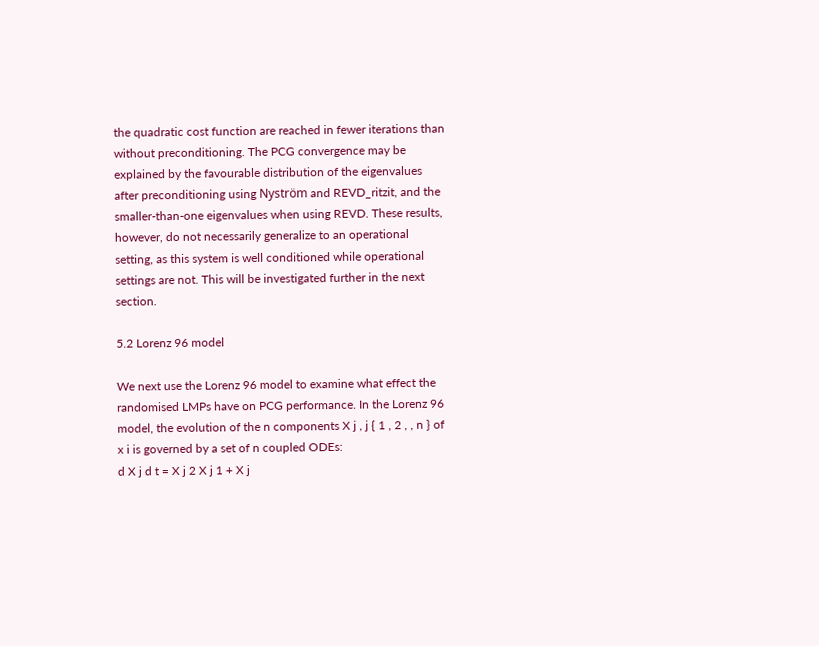the quadratic cost function are reached in fewer iterations than without preconditioning. The PCG convergence may be explained by the favourable distribution of the eigenvalues after preconditioning using Nyström and REVD_ritzit, and the smaller-than-one eigenvalues when using REVD. These results, however, do not necessarily generalize to an operational setting, as this system is well conditioned while operational settings are not. This will be investigated further in the next section.

5.2 Lorenz 96 model

We next use the Lorenz 96 model to examine what effect the randomised LMPs have on PCG performance. In the Lorenz 96 model, the evolution of the n components X j , j { 1 , 2 , , n } of x i is governed by a set of n coupled ODEs:
d X j d t = X j 2 X j 1 + X j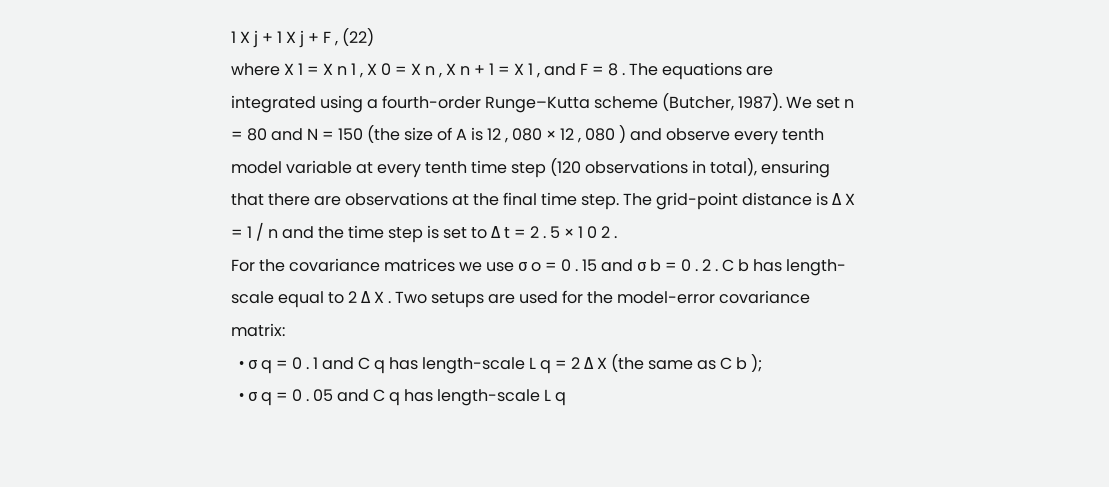1 X j + 1 X j + F , (22)
where X 1 = X n 1 , X 0 = X n , X n + 1 = X 1 , and F = 8 . The equations are integrated using a fourth-order Runge–Kutta scheme (Butcher, 1987). We set n = 80 and N = 150 (the size of A is 12 , 080 × 12 , 080 ) and observe every tenth model variable at every tenth time step (120 observations in total), ensuring that there are observations at the final time step. The grid-point distance is Δ X = 1 / n and the time step is set to Δ t = 2 . 5 × 1 0 2 .
For the covariance matrices we use σ o = 0 . 15 and σ b = 0 . 2 . C b has length-scale equal to 2 Δ X . Two setups are used for the model-error covariance matrix:
  • σ q = 0 . 1 and C q has length-scale L q = 2 Δ X (the same as C b );
  • σ q = 0 . 05 and C q has length-scale L q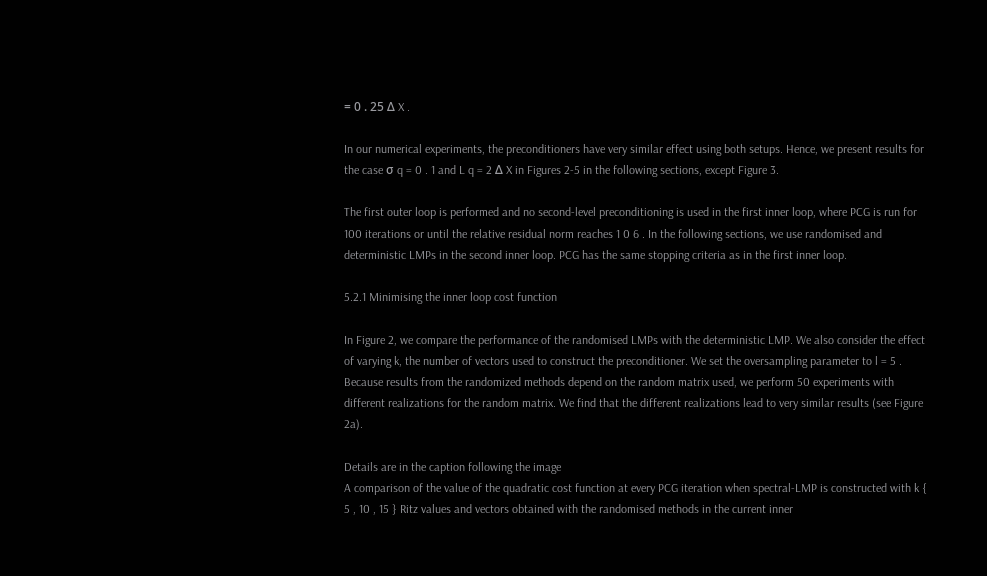= 0 . 25 Δ X .

In our numerical experiments, the preconditioners have very similar effect using both setups. Hence, we present results for the case σ q = 0 . 1 and L q = 2 Δ X in Figures 2-5 in the following sections, except Figure 3.

The first outer loop is performed and no second-level preconditioning is used in the first inner loop, where PCG is run for 100 iterations or until the relative residual norm reaches 1 0 6 . In the following sections, we use randomised and deterministic LMPs in the second inner loop. PCG has the same stopping criteria as in the first inner loop.

5.2.1 Minimising the inner loop cost function

In Figure 2, we compare the performance of the randomised LMPs with the deterministic LMP. We also consider the effect of varying k, the number of vectors used to construct the preconditioner. We set the oversampling parameter to l = 5 . Because results from the randomized methods depend on the random matrix used, we perform 50 experiments with different realizations for the random matrix. We find that the different realizations lead to very similar results (see Figure 2a).

Details are in the caption following the image
A comparison of the value of the quadratic cost function at every PCG iteration when spectral-LMP is constructed with k { 5 , 10 , 15 } Ritz values and vectors obtained with the randomised methods in the current inner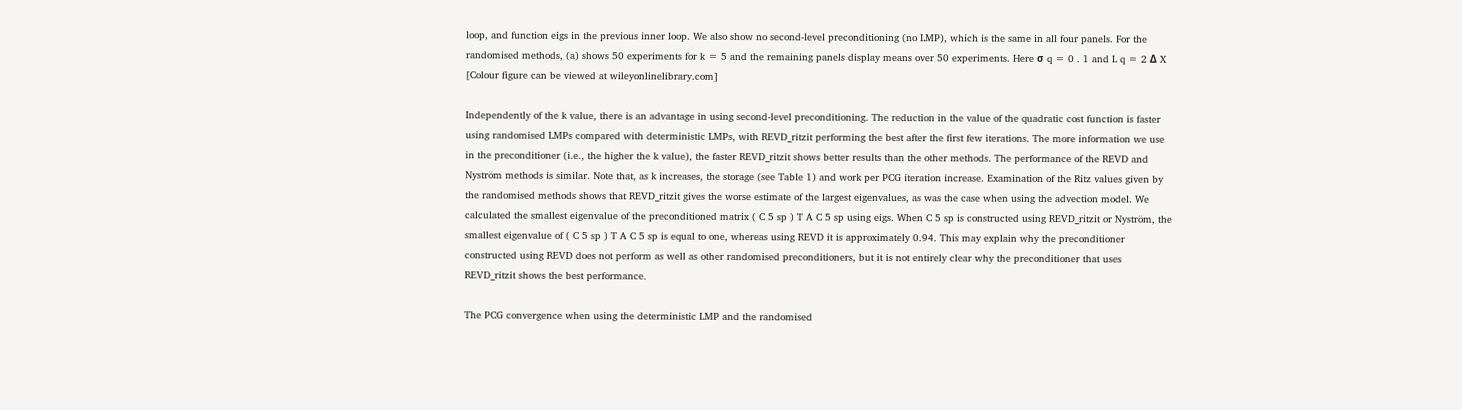loop, and function eigs in the previous inner loop. We also show no second-level preconditioning (no LMP), which is the same in all four panels. For the randomised methods, (a) shows 50 experiments for k = 5 and the remaining panels display means over 50 experiments. Here σ q = 0 . 1 and L q = 2 Δ X [Colour figure can be viewed at wileyonlinelibrary.com]

Independently of the k value, there is an advantage in using second-level preconditioning. The reduction in the value of the quadratic cost function is faster using randomised LMPs compared with deterministic LMPs, with REVD_ritzit performing the best after the first few iterations. The more information we use in the preconditioner (i.e., the higher the k value), the faster REVD_ritzit shows better results than the other methods. The performance of the REVD and Nyström methods is similar. Note that, as k increases, the storage (see Table 1) and work per PCG iteration increase. Examination of the Ritz values given by the randomised methods shows that REVD_ritzit gives the worse estimate of the largest eigenvalues, as was the case when using the advection model. We calculated the smallest eigenvalue of the preconditioned matrix ( C 5 sp ) T A C 5 sp using eigs. When C 5 sp is constructed using REVD_ritzit or Nyström, the smallest eigenvalue of ( C 5 sp ) T A C 5 sp is equal to one, whereas using REVD it is approximately 0.94. This may explain why the preconditioner constructed using REVD does not perform as well as other randomised preconditioners, but it is not entirely clear why the preconditioner that uses REVD_ritzit shows the best performance.

The PCG convergence when using the deterministic LMP and the randomised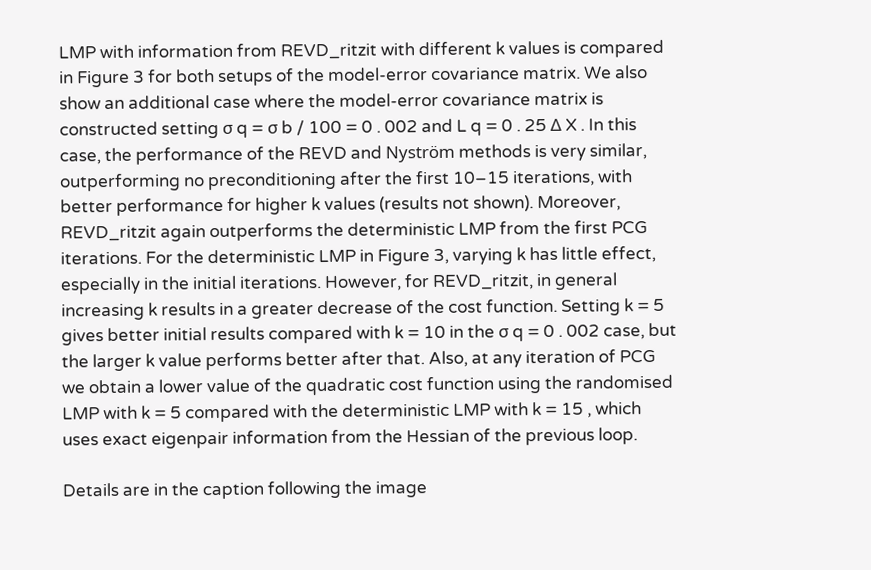LMP with information from REVD_ritzit with different k values is compared in Figure 3 for both setups of the model-error covariance matrix. We also show an additional case where the model-error covariance matrix is constructed setting σ q = σ b / 100 = 0 . 002 and L q = 0 . 25 Δ X . In this case, the performance of the REVD and Nyström methods is very similar, outperforming no preconditioning after the first 10–15 iterations, with better performance for higher k values (results not shown). Moreover, REVD_ritzit again outperforms the deterministic LMP from the first PCG iterations. For the deterministic LMP in Figure 3, varying k has little effect, especially in the initial iterations. However, for REVD_ritzit, in general increasing k results in a greater decrease of the cost function. Setting k = 5 gives better initial results compared with k = 10 in the σ q = 0 . 002 case, but the larger k value performs better after that. Also, at any iteration of PCG we obtain a lower value of the quadratic cost function using the randomised LMP with k = 5 compared with the deterministic LMP with k = 15 , which uses exact eigenpair information from the Hessian of the previous loop.

Details are in the caption following the image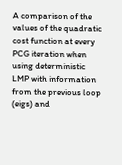A comparison of the values of the quadratic cost function at every PCG iteration when using deterministic LMP with information from the previous loop (eigs) and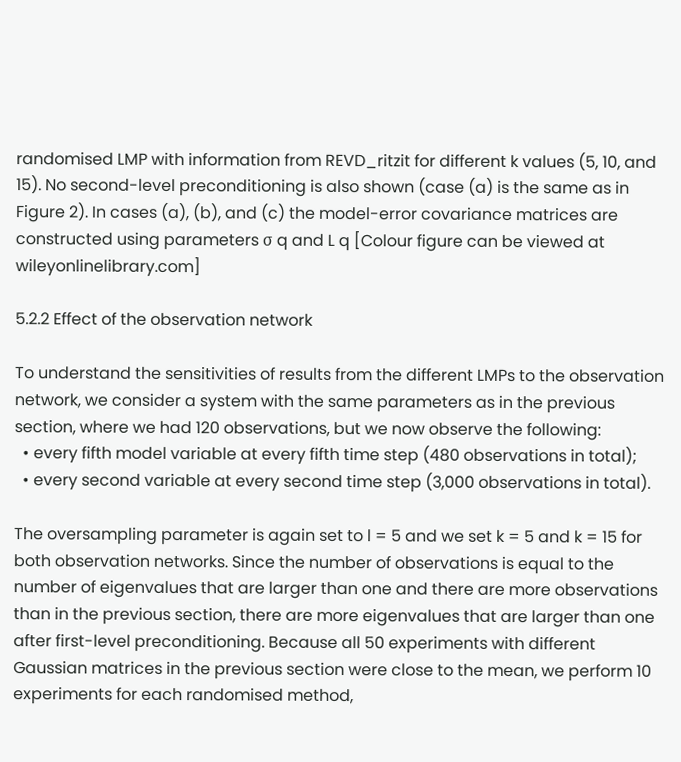randomised LMP with information from REVD_ritzit for different k values (5, 10, and 15). No second-level preconditioning is also shown (case (a) is the same as in Figure 2). In cases (a), (b), and (c) the model-error covariance matrices are constructed using parameters σ q and L q [Colour figure can be viewed at wileyonlinelibrary.com]

5.2.2 Effect of the observation network

To understand the sensitivities of results from the different LMPs to the observation network, we consider a system with the same parameters as in the previous section, where we had 120 observations, but we now observe the following:
  • every fifth model variable at every fifth time step (480 observations in total);
  • every second variable at every second time step (3,000 observations in total).

The oversampling parameter is again set to l = 5 and we set k = 5 and k = 15 for both observation networks. Since the number of observations is equal to the number of eigenvalues that are larger than one and there are more observations than in the previous section, there are more eigenvalues that are larger than one after first-level preconditioning. Because all 50 experiments with different Gaussian matrices in the previous section were close to the mean, we perform 10 experiments for each randomised method,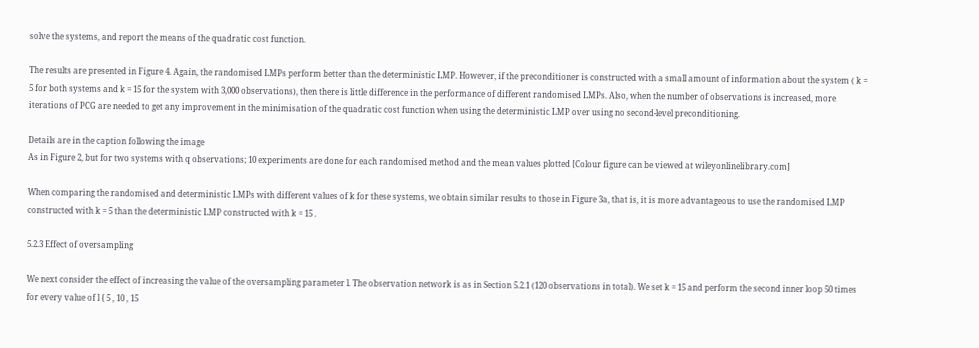solve the systems, and report the means of the quadratic cost function.

The results are presented in Figure 4. Again, the randomised LMPs perform better than the deterministic LMP. However, if the preconditioner is constructed with a small amount of information about the system ( k = 5 for both systems and k = 15 for the system with 3,000 observations), then there is little difference in the performance of different randomised LMPs. Also, when the number of observations is increased, more iterations of PCG are needed to get any improvement in the minimisation of the quadratic cost function when using the deterministic LMP over using no second-level preconditioning.

Details are in the caption following the image
As in Figure 2, but for two systems with q observations; 10 experiments are done for each randomised method and the mean values plotted [Colour figure can be viewed at wileyonlinelibrary.com]

When comparing the randomised and deterministic LMPs with different values of k for these systems, we obtain similar results to those in Figure 3a, that is, it is more advantageous to use the randomised LMP constructed with k = 5 than the deterministic LMP constructed with k = 15 .

5.2.3 Effect of oversampling

We next consider the effect of increasing the value of the oversampling parameter l. The observation network is as in Section 5.2.1 (120 observations in total). We set k = 15 and perform the second inner loop 50 times for every value of l { 5 , 10 , 15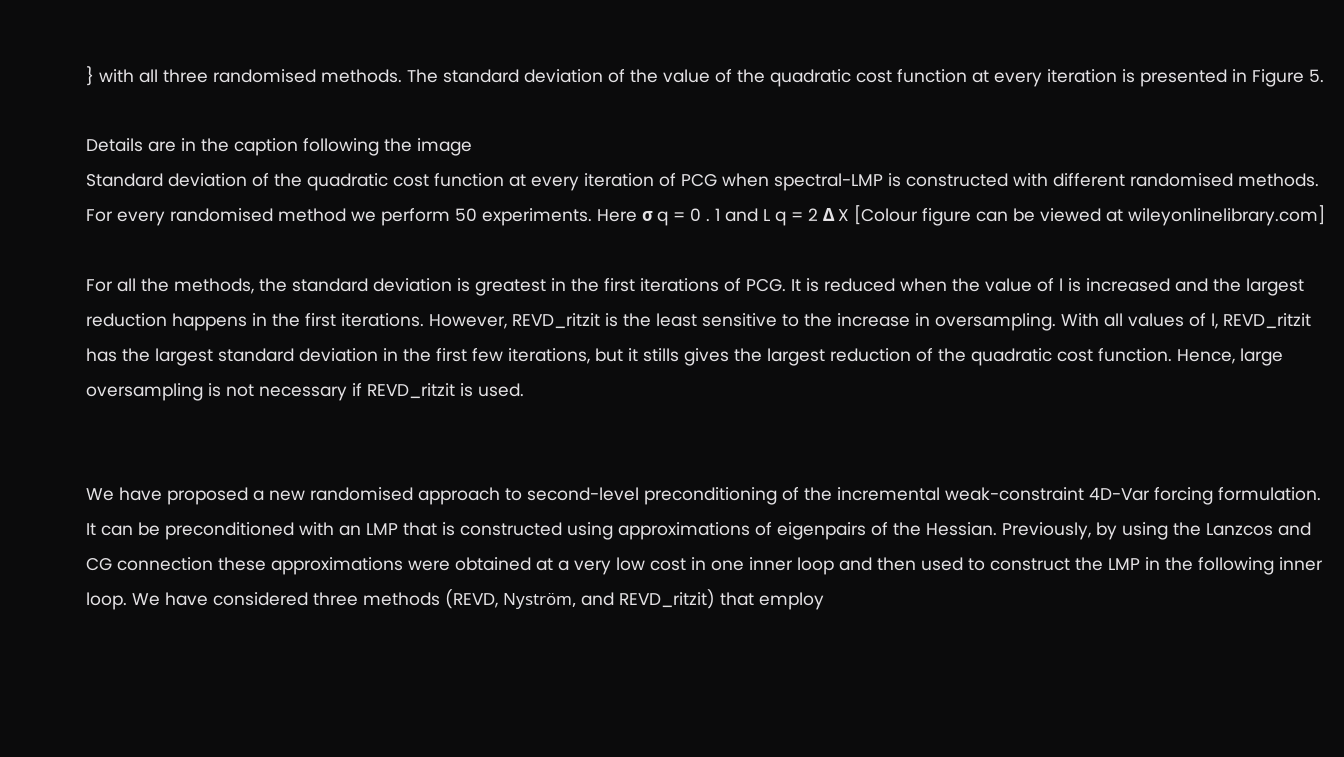} with all three randomised methods. The standard deviation of the value of the quadratic cost function at every iteration is presented in Figure 5.

Details are in the caption following the image
Standard deviation of the quadratic cost function at every iteration of PCG when spectral-LMP is constructed with different randomised methods. For every randomised method we perform 50 experiments. Here σ q = 0 . 1 and L q = 2 Δ X [Colour figure can be viewed at wileyonlinelibrary.com]

For all the methods, the standard deviation is greatest in the first iterations of PCG. It is reduced when the value of l is increased and the largest reduction happens in the first iterations. However, REVD_ritzit is the least sensitive to the increase in oversampling. With all values of l, REVD_ritzit has the largest standard deviation in the first few iterations, but it stills gives the largest reduction of the quadratic cost function. Hence, large oversampling is not necessary if REVD_ritzit is used.


We have proposed a new randomised approach to second-level preconditioning of the incremental weak-constraint 4D-Var forcing formulation. It can be preconditioned with an LMP that is constructed using approximations of eigenpairs of the Hessian. Previously, by using the Lanzcos and CG connection these approximations were obtained at a very low cost in one inner loop and then used to construct the LMP in the following inner loop. We have considered three methods (REVD, Nyström, and REVD_ritzit) that employ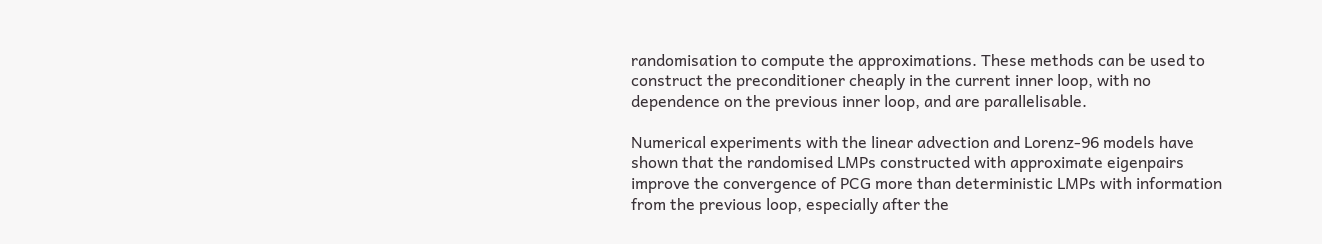randomisation to compute the approximations. These methods can be used to construct the preconditioner cheaply in the current inner loop, with no dependence on the previous inner loop, and are parallelisable.

Numerical experiments with the linear advection and Lorenz-96 models have shown that the randomised LMPs constructed with approximate eigenpairs improve the convergence of PCG more than deterministic LMPs with information from the previous loop, especially after the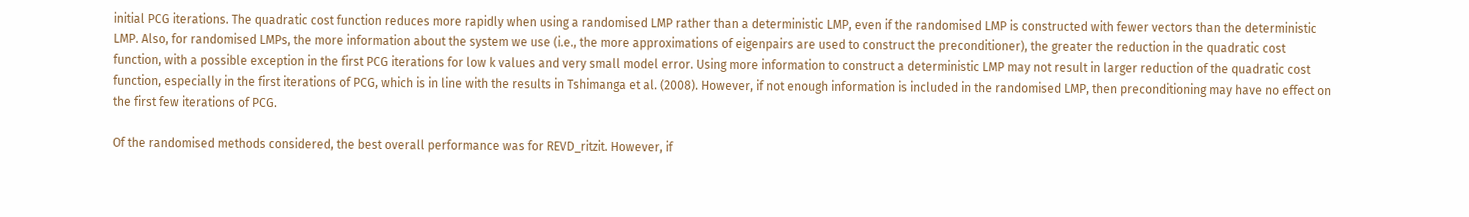initial PCG iterations. The quadratic cost function reduces more rapidly when using a randomised LMP rather than a deterministic LMP, even if the randomised LMP is constructed with fewer vectors than the deterministic LMP. Also, for randomised LMPs, the more information about the system we use (i.e., the more approximations of eigenpairs are used to construct the preconditioner), the greater the reduction in the quadratic cost function, with a possible exception in the first PCG iterations for low k values and very small model error. Using more information to construct a deterministic LMP may not result in larger reduction of the quadratic cost function, especially in the first iterations of PCG, which is in line with the results in Tshimanga et al. (2008). However, if not enough information is included in the randomised LMP, then preconditioning may have no effect on the first few iterations of PCG.

Of the randomised methods considered, the best overall performance was for REVD_ritzit. However, if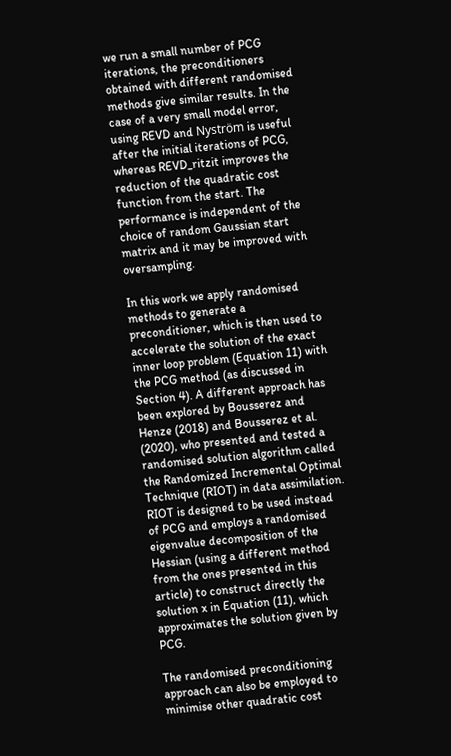we run a small number of PCG iterations, the preconditioners obtained with different randomised methods give similar results. In the case of a very small model error, using REVD and Nyström is useful after the initial iterations of PCG, whereas REVD_ritzit improves the reduction of the quadratic cost function from the start. The performance is independent of the choice of random Gaussian start matrix and it may be improved with oversampling.

In this work we apply randomised methods to generate a preconditioner, which is then used to accelerate the solution of the exact inner loop problem (Equation 11) with the PCG method (as discussed in Section 4). A different approach has been explored by Bousserez and Henze (2018) and Bousserez et al. (2020), who presented and tested a randomised solution algorithm called the Randomized Incremental Optimal Technique (RIOT) in data assimilation. RIOT is designed to be used instead of PCG and employs a randomised eigenvalue decomposition of the Hessian (using a different method from the ones presented in this article) to construct directly the solution x in Equation (11), which approximates the solution given by PCG.

The randomised preconditioning approach can also be employed to minimise other quadratic cost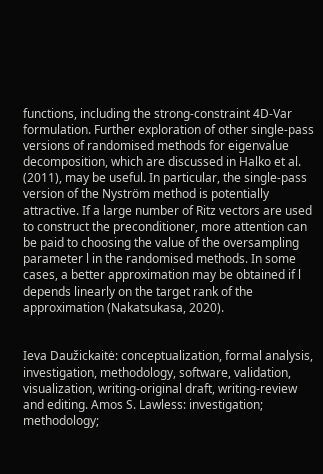functions, including the strong-constraint 4D-Var formulation. Further exploration of other single-pass versions of randomised methods for eigenvalue decomposition, which are discussed in Halko et al. (2011), may be useful. In particular, the single-pass version of the Nyström method is potentially attractive. If a large number of Ritz vectors are used to construct the preconditioner, more attention can be paid to choosing the value of the oversampling parameter l in the randomised methods. In some cases, a better approximation may be obtained if l depends linearly on the target rank of the approximation (Nakatsukasa, 2020).


Ieva Daužickaitė: conceptualization, formal analysis, investigation, methodology, software, validation, visualization, writing-original draft, writing-review and editing. Amos S. Lawless: investigation; methodology;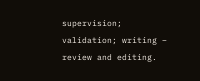supervision; validation; writing – review and editing.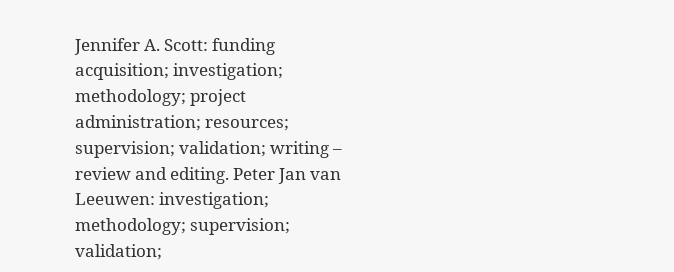Jennifer A. Scott: funding acquisition; investigation; methodology; project administration; resources; supervision; validation; writing – review and editing. Peter Jan van Leeuwen: investigation; methodology; supervision; validation;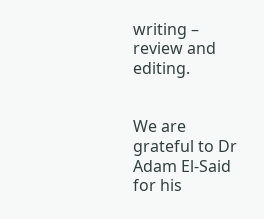writing – review and editing.


We are grateful to Dr Adam El-Said for his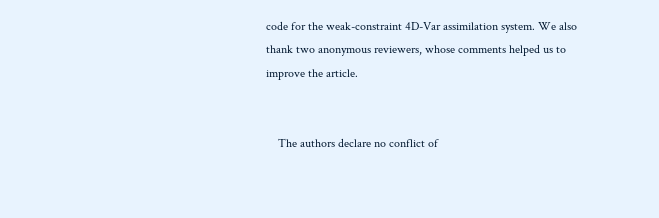code for the weak-constraint 4D-Var assimilation system. We also thank two anonymous reviewers, whose comments helped us to improve the article.


    The authors declare no conflict of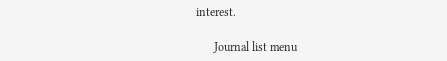interest.

      Journal list menu